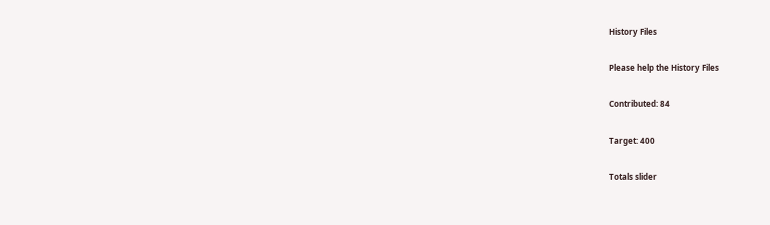History Files

Please help the History Files

Contributed: 84

Target: 400

Totals slider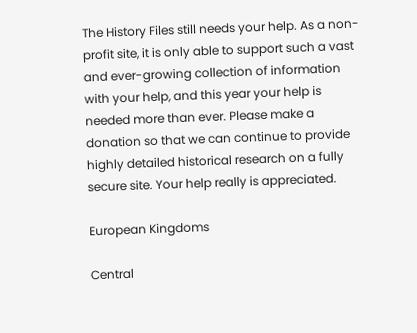The History Files still needs your help. As a non-profit site, it is only able to support such a vast and ever-growing collection of information with your help, and this year your help is needed more than ever. Please make a donation so that we can continue to provide highly detailed historical research on a fully secure site. Your help really is appreciated.

European Kingdoms

Central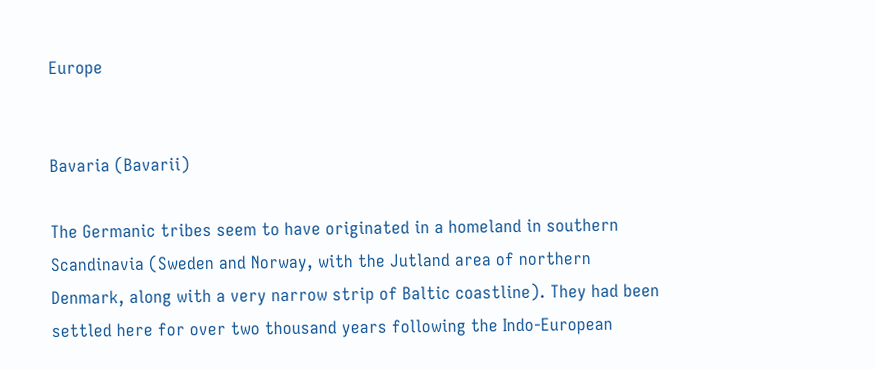Europe


Bavaria (Bavarii)

The Germanic tribes seem to have originated in a homeland in southern Scandinavia (Sweden and Norway, with the Jutland area of northern Denmark, along with a very narrow strip of Baltic coastline). They had been settled here for over two thousand years following the Indo-European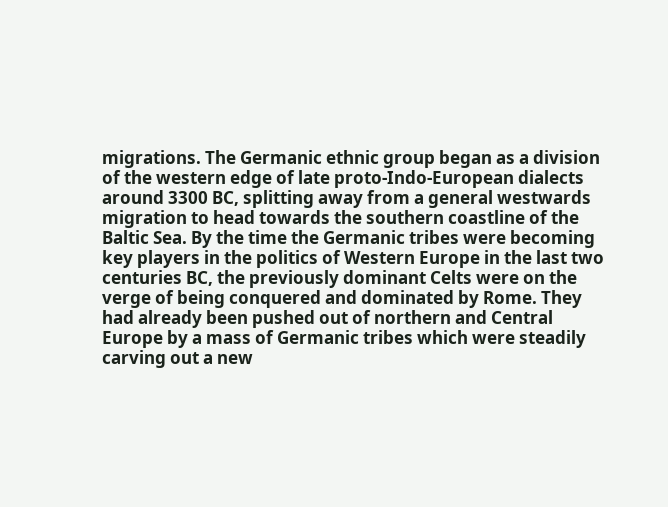migrations. The Germanic ethnic group began as a division of the western edge of late proto-Indo-European dialects around 3300 BC, splitting away from a general westwards migration to head towards the southern coastline of the Baltic Sea. By the time the Germanic tribes were becoming key players in the politics of Western Europe in the last two centuries BC, the previously dominant Celts were on the verge of being conquered and dominated by Rome. They had already been pushed out of northern and Central Europe by a mass of Germanic tribes which were steadily carving out a new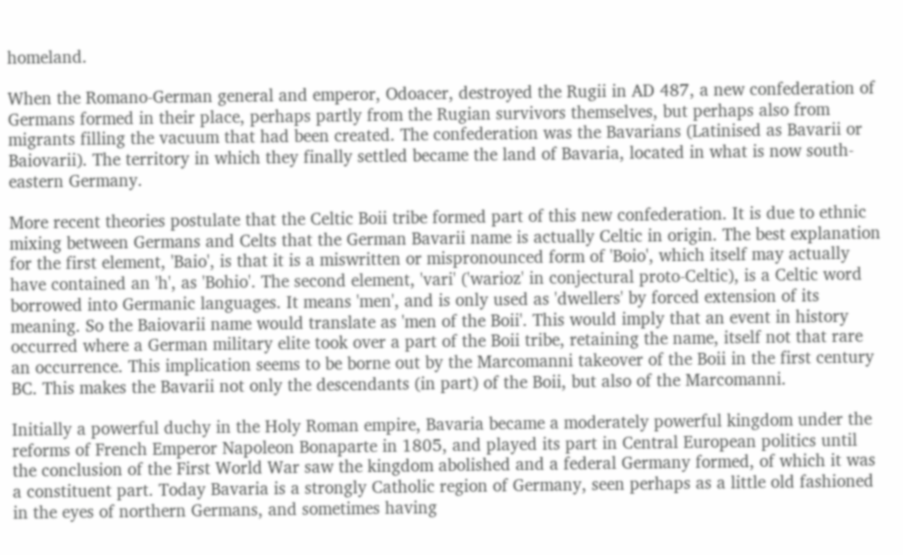homeland.

When the Romano-German general and emperor, Odoacer, destroyed the Rugii in AD 487, a new confederation of Germans formed in their place, perhaps partly from the Rugian survivors themselves, but perhaps also from migrants filling the vacuum that had been created. The confederation was the Bavarians (Latinised as Bavarii or Baiovarii). The territory in which they finally settled became the land of Bavaria, located in what is now south-eastern Germany.

More recent theories postulate that the Celtic Boii tribe formed part of this new confederation. It is due to ethnic mixing between Germans and Celts that the German Bavarii name is actually Celtic in origin. The best explanation for the first element, 'Baio', is that it is a miswritten or mispronounced form of 'Boio', which itself may actually have contained an 'h', as 'Bohio'. The second element, 'vari' ('warioz' in conjectural proto-Celtic), is a Celtic word borrowed into Germanic languages. It means 'men', and is only used as 'dwellers' by forced extension of its meaning. So the Baiovarii name would translate as 'men of the Boii'. This would imply that an event in history occurred where a German military elite took over a part of the Boii tribe, retaining the name, itself not that rare an occurrence. This implication seems to be borne out by the Marcomanni takeover of the Boii in the first century BC. This makes the Bavarii not only the descendants (in part) of the Boii, but also of the Marcomanni.

Initially a powerful duchy in the Holy Roman empire, Bavaria became a moderately powerful kingdom under the reforms of French Emperor Napoleon Bonaparte in 1805, and played its part in Central European politics until the conclusion of the First World War saw the kingdom abolished and a federal Germany formed, of which it was a constituent part. Today Bavaria is a strongly Catholic region of Germany, seen perhaps as a little old fashioned in the eyes of northern Germans, and sometimes having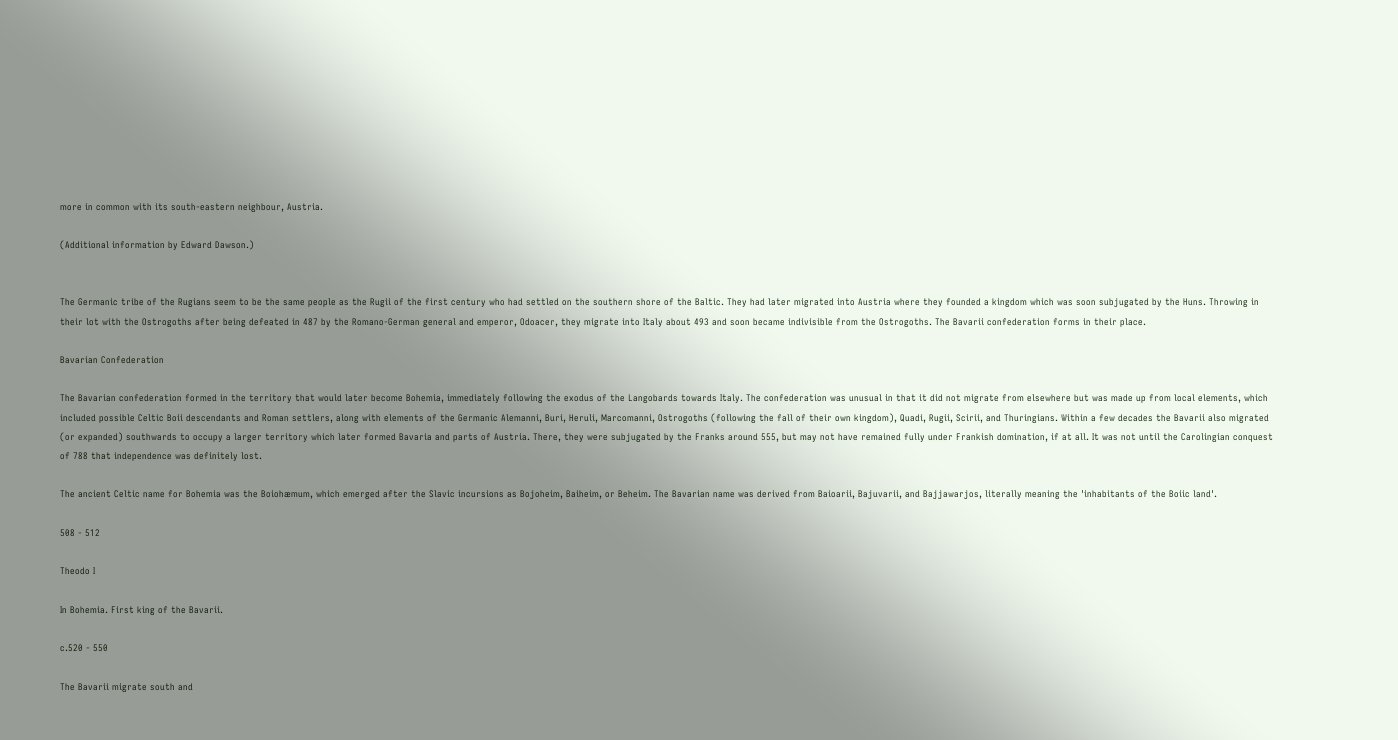more in common with its south-eastern neighbour, Austria.

(Additional information by Edward Dawson.)


The Germanic tribe of the Rugians seem to be the same people as the Rugii of the first century who had settled on the southern shore of the Baltic. They had later migrated into Austria where they founded a kingdom which was soon subjugated by the Huns. Throwing in their lot with the Ostrogoths after being defeated in 487 by the Romano-German general and emperor, Odoacer, they migrate into Italy about 493 and soon became indivisible from the Ostrogoths. The Bavarii confederation forms in their place.

Bavarian Confederation

The Bavarian confederation formed in the territory that would later become Bohemia, immediately following the exodus of the Langobards towards Italy. The confederation was unusual in that it did not migrate from elsewhere but was made up from local elements, which included possible Celtic Boii descendants and Roman settlers, along with elements of the Germanic Alemanni, Buri, Heruli, Marcomanni, Ostrogoths (following the fall of their own kingdom), Quadi, Rugii, Scirii, and Thuringians. Within a few decades the Bavarii also migrated (or expanded) southwards to occupy a larger territory which later formed Bavaria and parts of Austria. There, they were subjugated by the Franks around 555, but may not have remained fully under Frankish domination, if at all. It was not until the Carolingian conquest of 788 that independence was definitely lost.

The ancient Celtic name for Bohemia was the Boiohæmum, which emerged after the Slavic incursions as Bojoheim, Baiheim, or Beheim. The Bavarian name was derived from Baioarii, Bajuvarii, and Bajjawarjos, literally meaning the 'inhabitants of the Boiic land'.

508 - 512

Theodo I

In Bohemia. First king of the Bavarii.

c.520 - 550

The Bavarii migrate south and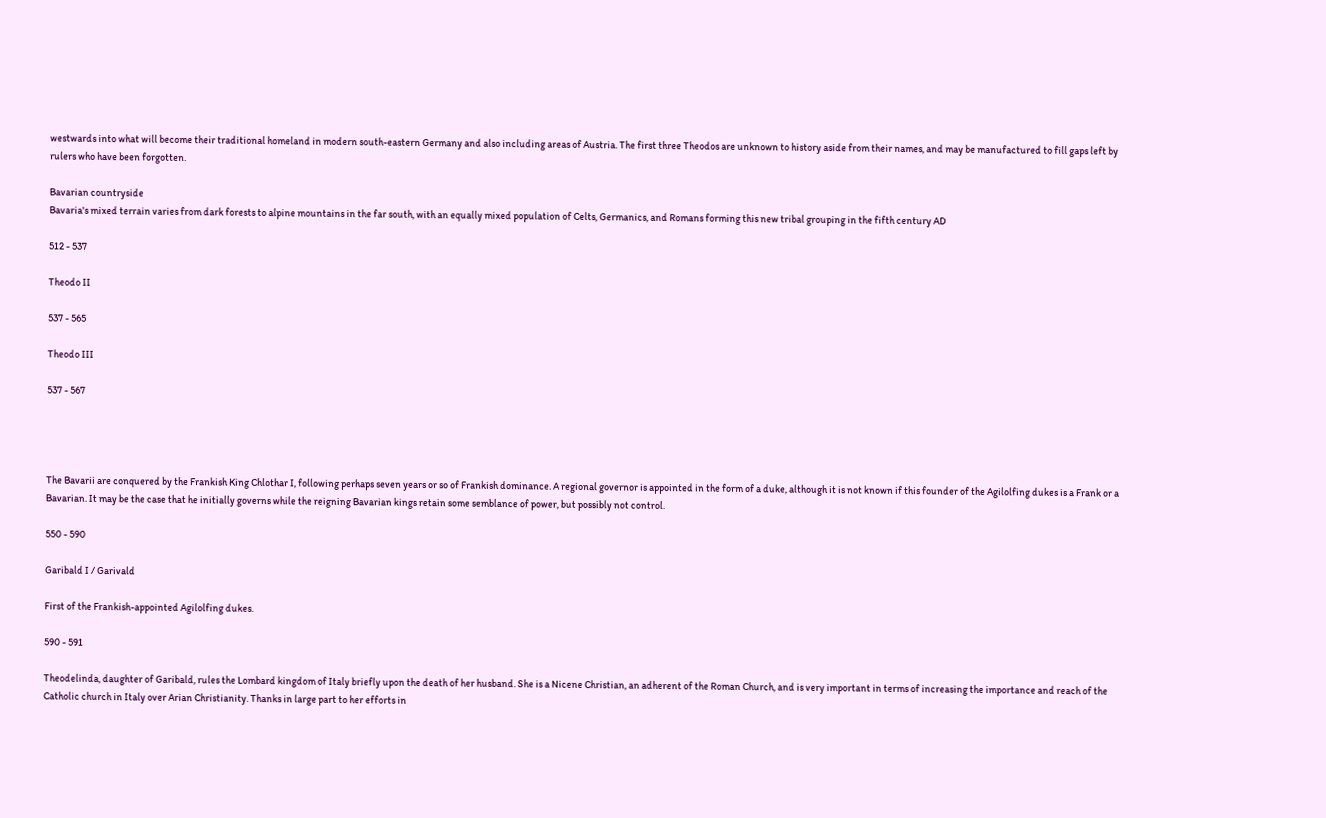westwards into what will become their traditional homeland in modern south-eastern Germany and also including areas of Austria. The first three Theodos are unknown to history aside from their names, and may be manufactured to fill gaps left by rulers who have been forgotten.

Bavarian countryside
Bavaria's mixed terrain varies from dark forests to alpine mountains in the far south, with an equally mixed population of Celts, Germanics, and Romans forming this new tribal grouping in the fifth century AD

512 - 537

Theodo II

537 - 565

Theodo III

537 - 567




The Bavarii are conquered by the Frankish King Chlothar I, following perhaps seven years or so of Frankish dominance. A regional governor is appointed in the form of a duke, although it is not known if this founder of the Agilolfing dukes is a Frank or a Bavarian. It may be the case that he initially governs while the reigning Bavarian kings retain some semblance of power, but possibly not control.

550 - 590

Garibald I / Garivald

First of the Frankish-appointed Agilolfing dukes.

590 - 591

Theodelinda, daughter of Garibald, rules the Lombard kingdom of Italy briefly upon the death of her husband. She is a Nicene Christian, an adherent of the Roman Church, and is very important in terms of increasing the importance and reach of the Catholic church in Italy over Arian Christianity. Thanks in large part to her efforts in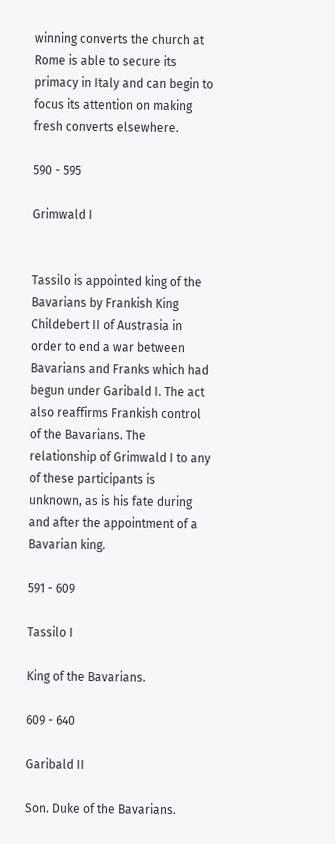winning converts the church at Rome is able to secure its primacy in Italy and can begin to focus its attention on making fresh converts elsewhere.

590 - 595

Grimwald I


Tassilo is appointed king of the Bavarians by Frankish King Childebert II of Austrasia in order to end a war between Bavarians and Franks which had begun under Garibald I. The act also reaffirms Frankish control of the Bavarians. The relationship of Grimwald I to any of these participants is unknown, as is his fate during and after the appointment of a Bavarian king.

591 - 609

Tassilo I

King of the Bavarians.

609 - 640

Garibald II

Son. Duke of the Bavarians.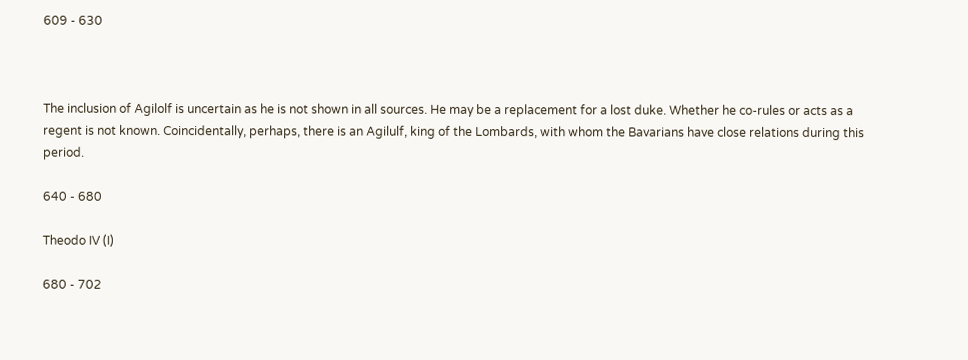609 - 630



The inclusion of Agilolf is uncertain as he is not shown in all sources. He may be a replacement for a lost duke. Whether he co-rules or acts as a regent is not known. Coincidentally, perhaps, there is an Agilulf, king of the Lombards, with whom the Bavarians have close relations during this period.

640 - 680

Theodo IV (I)

680 - 702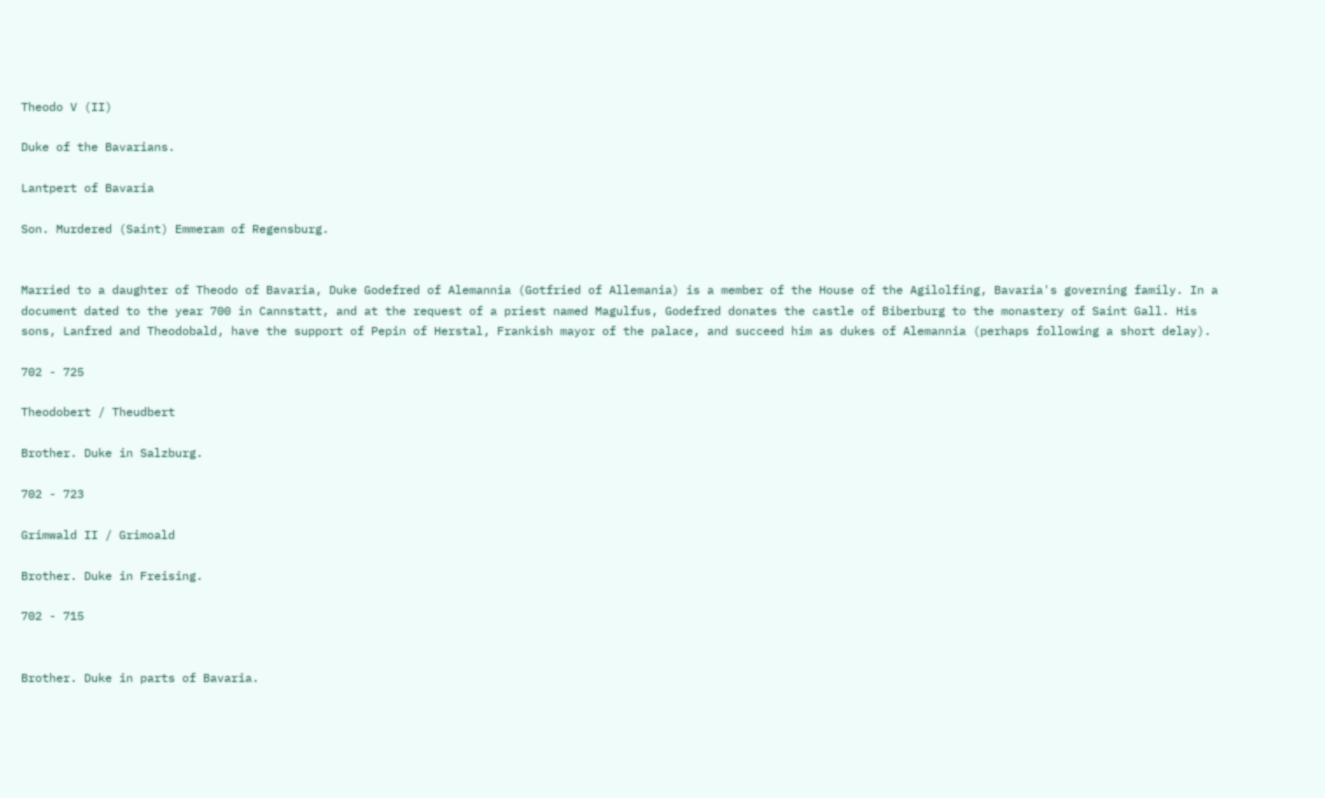Theodo V (II)

Duke of the Bavarians.

Lantpert of Bavaria

Son. Murdered (Saint) Emmeram of Regensburg.


Married to a daughter of Theodo of Bavaria, Duke Godefred of Alemannia (Gotfried of Allemania) is a member of the House of the Agilolfing, Bavaria's governing family. In a document dated to the year 700 in Cannstatt, and at the request of a priest named Magulfus, Godefred donates the castle of Biberburg to the monastery of Saint Gall. His sons, Lanfred and Theodobald, have the support of Pepin of Herstal, Frankish mayor of the palace, and succeed him as dukes of Alemannia (perhaps following a short delay).

702 - 725

Theodobert / Theudbert

Brother. Duke in Salzburg.

702 - 723

Grimwald II / Grimoald

Brother. Duke in Freising.

702 - 715


Brother. Duke in parts of Bavaria.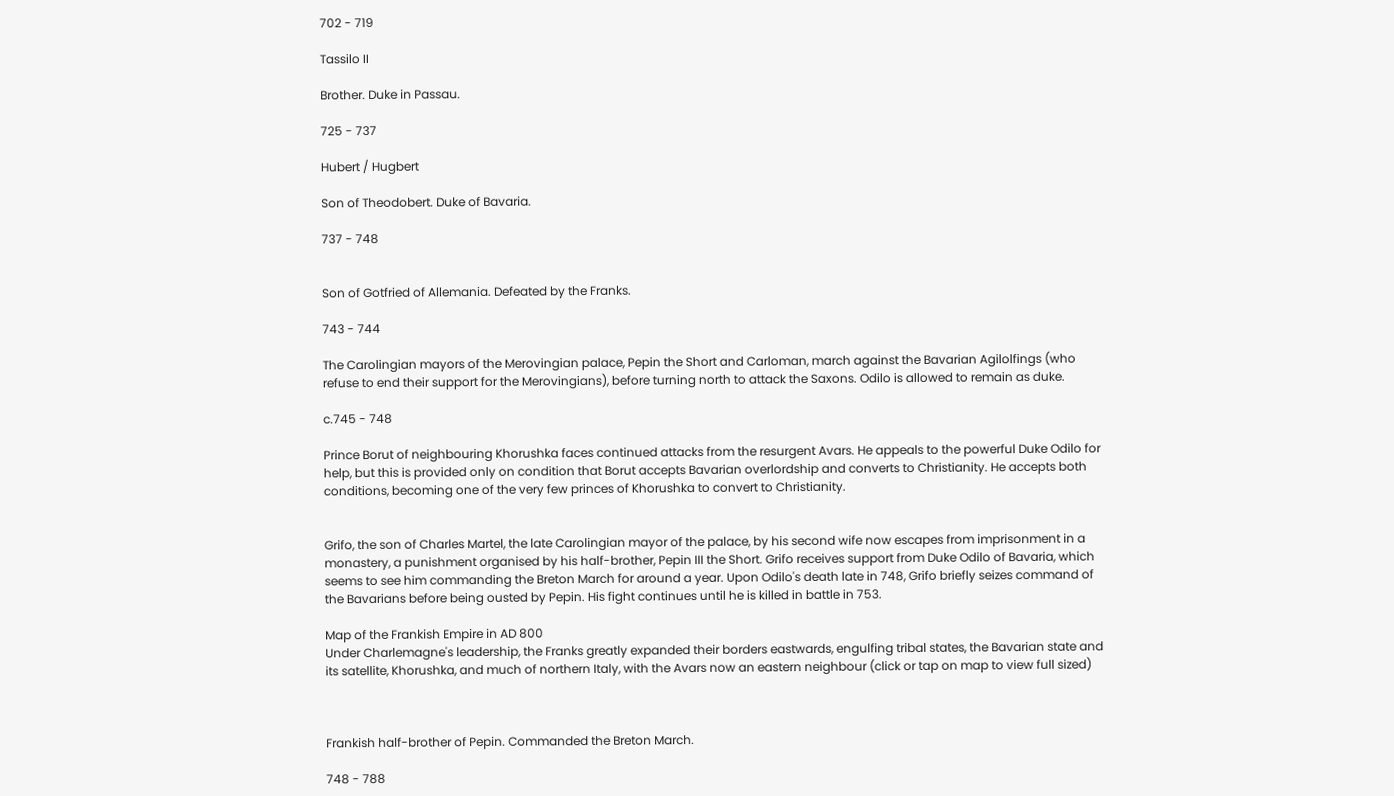702 - 719

Tassilo II

Brother. Duke in Passau.

725 - 737

Hubert / Hugbert

Son of Theodobert. Duke of Bavaria.

737 - 748


Son of Gotfried of Allemania. Defeated by the Franks.

743 - 744

The Carolingian mayors of the Merovingian palace, Pepin the Short and Carloman, march against the Bavarian Agilolfings (who refuse to end their support for the Merovingians), before turning north to attack the Saxons. Odilo is allowed to remain as duke.

c.745 - 748

Prince Borut of neighbouring Khorushka faces continued attacks from the resurgent Avars. He appeals to the powerful Duke Odilo for help, but this is provided only on condition that Borut accepts Bavarian overlordship and converts to Christianity. He accepts both conditions, becoming one of the very few princes of Khorushka to convert to Christianity.


Grifo, the son of Charles Martel, the late Carolingian mayor of the palace, by his second wife now escapes from imprisonment in a monastery, a punishment organised by his half-brother, Pepin III the Short. Grifo receives support from Duke Odilo of Bavaria, which seems to see him commanding the Breton March for around a year. Upon Odilo's death late in 748, Grifo briefly seizes command of the Bavarians before being ousted by Pepin. His fight continues until he is killed in battle in 753.

Map of the Frankish Empire in AD 800
Under Charlemagne's leadership, the Franks greatly expanded their borders eastwards, engulfing tribal states, the Bavarian state and its satellite, Khorushka, and much of northern Italy, with the Avars now an eastern neighbour (click or tap on map to view full sized)



Frankish half-brother of Pepin. Commanded the Breton March.

748 - 788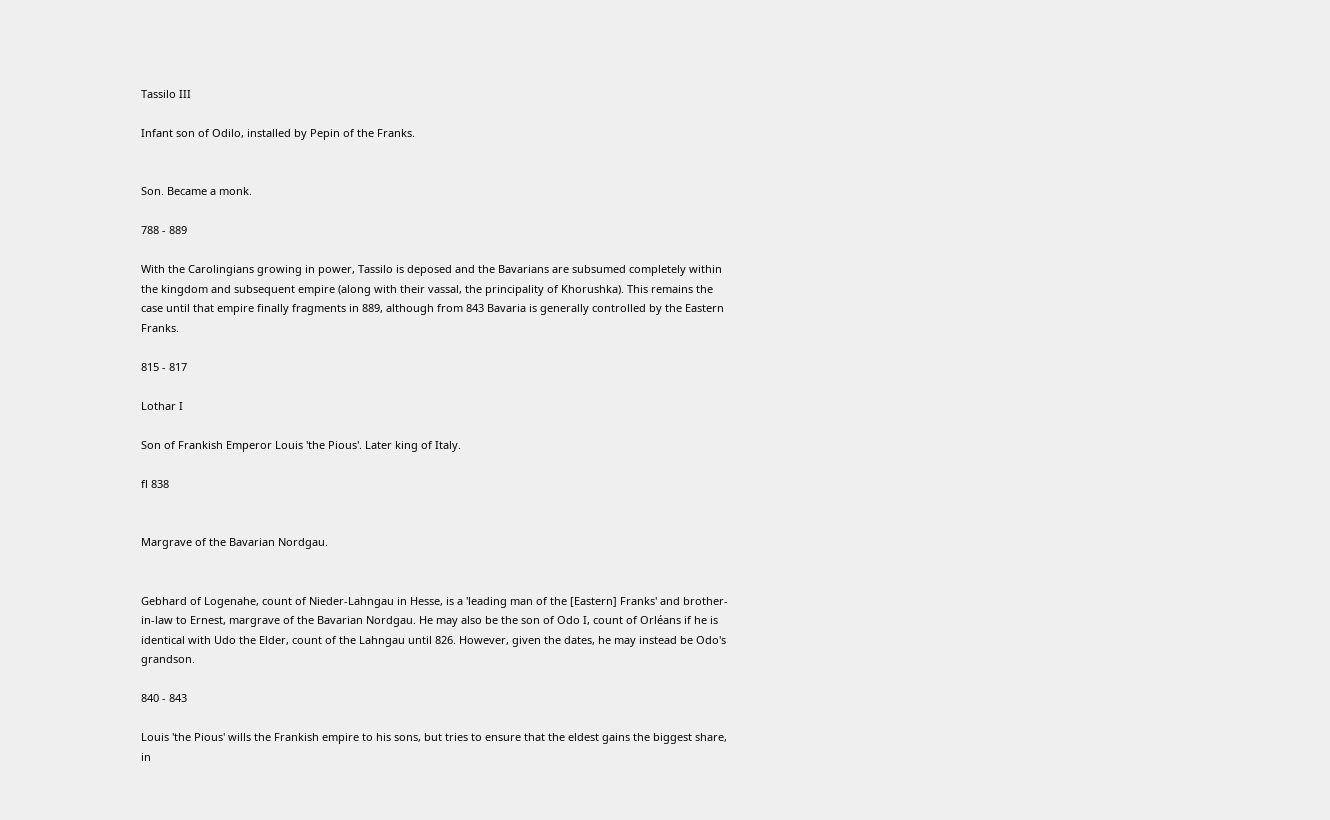Tassilo III

Infant son of Odilo, installed by Pepin of the Franks.


Son. Became a monk.

788 - 889

With the Carolingians growing in power, Tassilo is deposed and the Bavarians are subsumed completely within the kingdom and subsequent empire (along with their vassal, the principality of Khorushka). This remains the case until that empire finally fragments in 889, although from 843 Bavaria is generally controlled by the Eastern Franks.

815 - 817

Lothar I

Son of Frankish Emperor Louis 'the Pious'. Later king of Italy.

fl 838


Margrave of the Bavarian Nordgau.


Gebhard of Logenahe, count of Nieder-Lahngau in Hesse, is a 'leading man of the [Eastern] Franks' and brother-in-law to Ernest, margrave of the Bavarian Nordgau. He may also be the son of Odo I, count of Orléans if he is identical with Udo the Elder, count of the Lahngau until 826. However, given the dates, he may instead be Odo's grandson.

840 - 843

Louis 'the Pious' wills the Frankish empire to his sons, but tries to ensure that the eldest gains the biggest share, in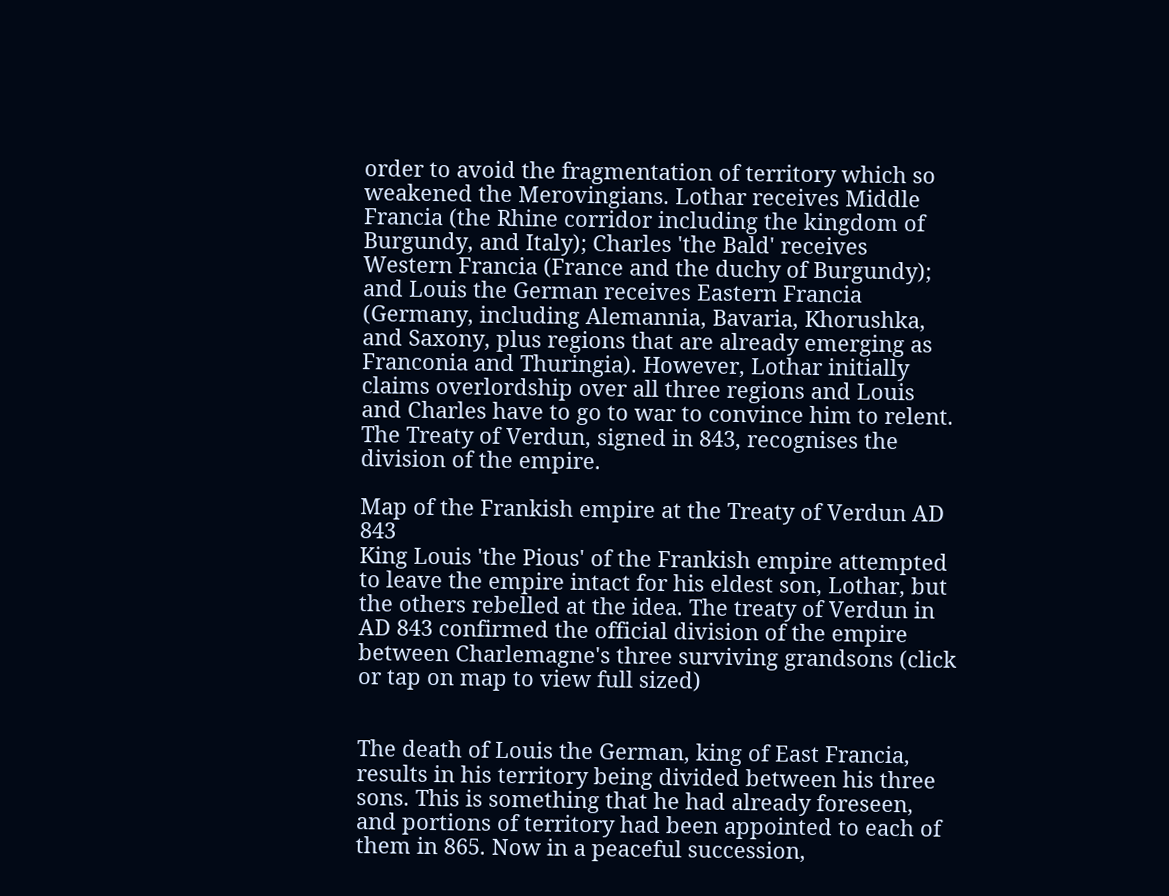order to avoid the fragmentation of territory which so weakened the Merovingians. Lothar receives Middle Francia (the Rhine corridor including the kingdom of Burgundy, and Italy); Charles 'the Bald' receives Western Francia (France and the duchy of Burgundy); and Louis the German receives Eastern Francia (Germany, including Alemannia, Bavaria, Khorushka, and Saxony, plus regions that are already emerging as Franconia and Thuringia). However, Lothar initially claims overlordship over all three regions and Louis and Charles have to go to war to convince him to relent. The Treaty of Verdun, signed in 843, recognises the division of the empire.

Map of the Frankish empire at the Treaty of Verdun AD 843
King Louis 'the Pious' of the Frankish empire attempted to leave the empire intact for his eldest son, Lothar, but the others rebelled at the idea. The treaty of Verdun in AD 843 confirmed the official division of the empire between Charlemagne's three surviving grandsons (click or tap on map to view full sized)


The death of Louis the German, king of East Francia, results in his territory being divided between his three sons. This is something that he had already foreseen, and portions of territory had been appointed to each of them in 865. Now in a peaceful succession,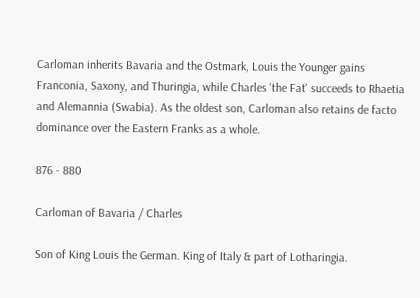Carloman inherits Bavaria and the Ostmark, Louis the Younger gains Franconia, Saxony, and Thuringia, while Charles 'the Fat' succeeds to Rhaetia and Alemannia (Swabia). As the oldest son, Carloman also retains de facto dominance over the Eastern Franks as a whole.

876 - 880

Carloman of Bavaria / Charles

Son of King Louis the German. King of Italy & part of Lotharingia.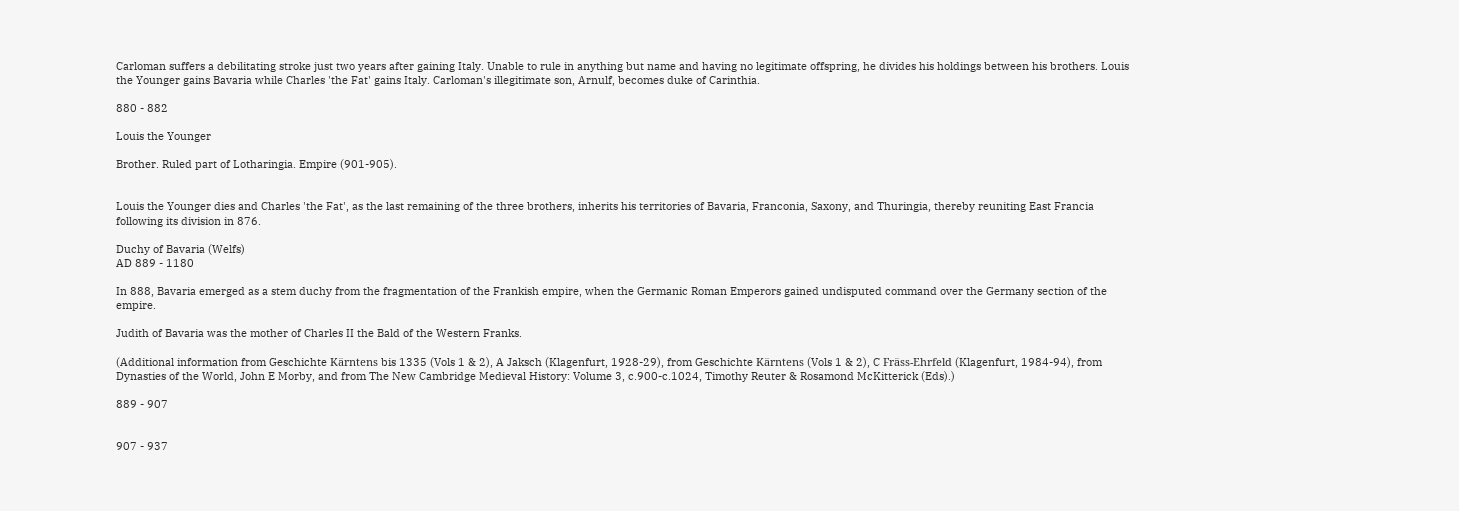Carloman suffers a debilitating stroke just two years after gaining Italy. Unable to rule in anything but name and having no legitimate offspring, he divides his holdings between his brothers. Louis the Younger gains Bavaria while Charles 'the Fat' gains Italy. Carloman's illegitimate son, Arnulf, becomes duke of Carinthia.

880 - 882

Louis the Younger

Brother. Ruled part of Lotharingia. Empire (901-905).


Louis the Younger dies and Charles 'the Fat', as the last remaining of the three brothers, inherits his territories of Bavaria, Franconia, Saxony, and Thuringia, thereby reuniting East Francia following its division in 876.

Duchy of Bavaria (Welfs)
AD 889 - 1180

In 888, Bavaria emerged as a stem duchy from the fragmentation of the Frankish empire, when the Germanic Roman Emperors gained undisputed command over the Germany section of the empire.

Judith of Bavaria was the mother of Charles II the Bald of the Western Franks.

(Additional information from Geschichte Kärntens bis 1335 (Vols 1 & 2), A Jaksch (Klagenfurt, 1928-29), from Geschichte Kärntens (Vols 1 & 2), C Fräss-Ehrfeld (Klagenfurt, 1984-94), from Dynasties of the World, John E Morby, and from The New Cambridge Medieval History: Volume 3, c.900-c.1024, Timothy Reuter & Rosamond McKitterick (Eds).)

889 - 907


907 - 937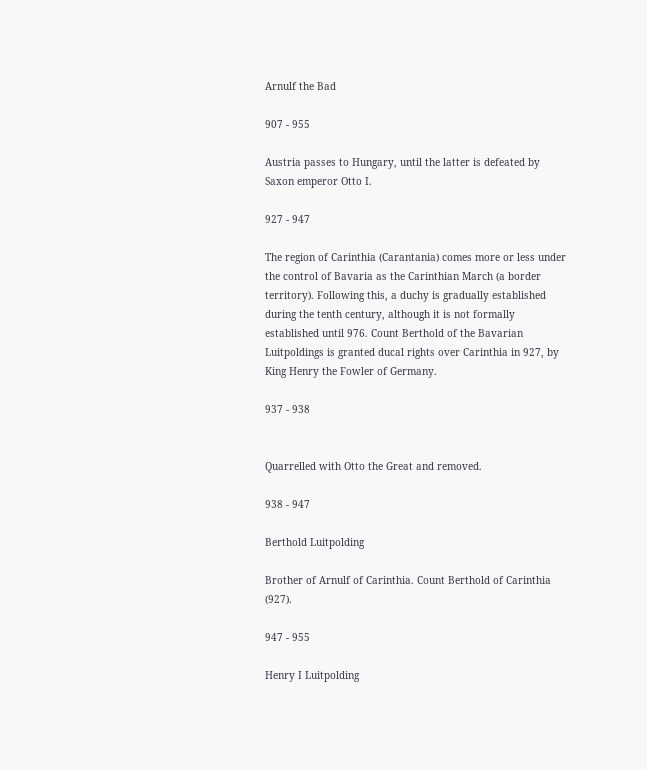Arnulf the Bad

907 - 955

Austria passes to Hungary, until the latter is defeated by Saxon emperor Otto I.

927 - 947

The region of Carinthia (Carantania) comes more or less under the control of Bavaria as the Carinthian March (a border territory). Following this, a duchy is gradually established during the tenth century, although it is not formally established until 976. Count Berthold of the Bavarian Luitpoldings is granted ducal rights over Carinthia in 927, by King Henry the Fowler of Germany.

937 - 938


Quarrelled with Otto the Great and removed.

938 - 947

Berthold Luitpolding

Brother of Arnulf of Carinthia. Count Berthold of Carinthia (927).

947 - 955

Henry I Luitpolding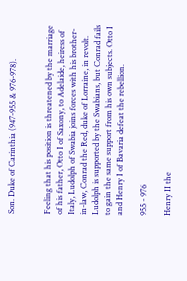Son. Duke of Carinthia (947-955 & 976-978).


Feeling that his position is threatened by the marriage of his father, Otto I of Saxony, to Adelaide, heiress of Italy, Ludolph of Swabia joins forces with his brother-in-law, Conrad the Red, duke of Lorraine, in revolt. Ludolph is supported by the Swabians, but Conrad fails to gain the same support from his own subjects. Otto I and Henry I of Bavaria defeat the rebellion.

955 - 976

Henry II the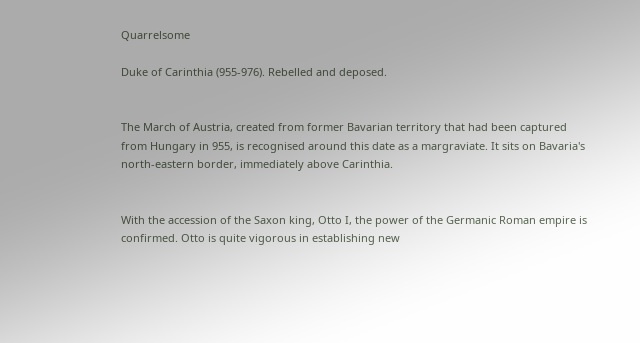Quarrelsome

Duke of Carinthia (955-976). Rebelled and deposed.


The March of Austria, created from former Bavarian territory that had been captured from Hungary in 955, is recognised around this date as a margraviate. It sits on Bavaria's north-eastern border, immediately above Carinthia.


With the accession of the Saxon king, Otto I, the power of the Germanic Roman empire is confirmed. Otto is quite vigorous in establishing new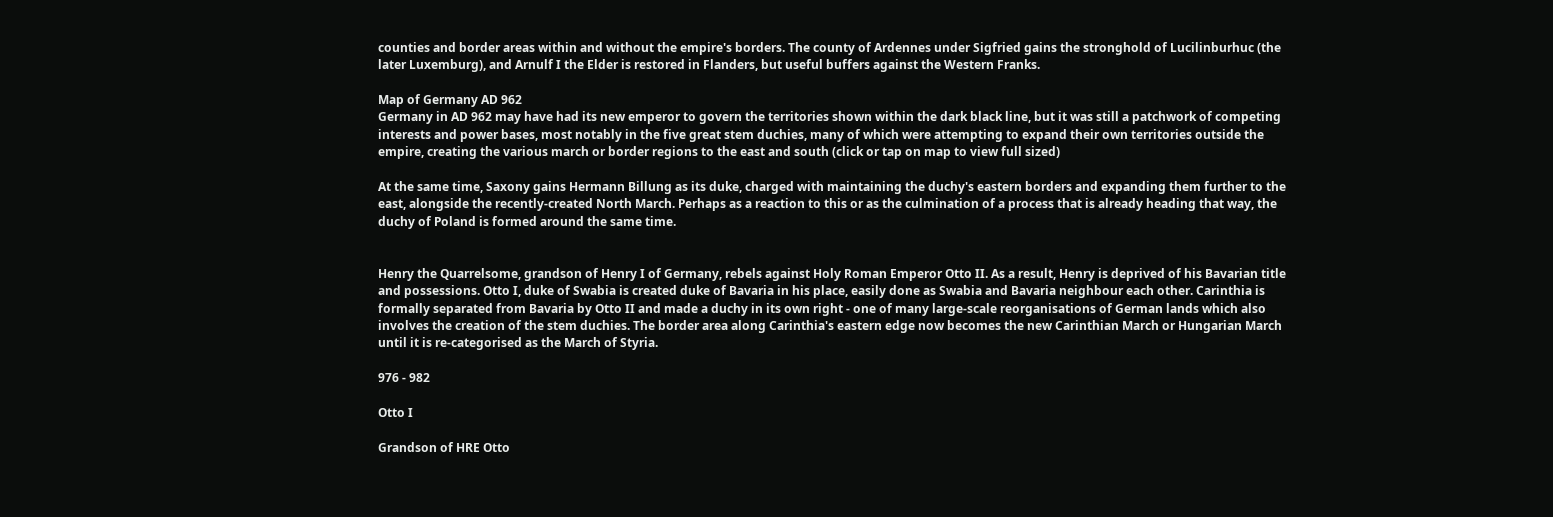counties and border areas within and without the empire's borders. The county of Ardennes under Sigfried gains the stronghold of Lucilinburhuc (the later Luxemburg), and Arnulf I the Elder is restored in Flanders, but useful buffers against the Western Franks.

Map of Germany AD 962
Germany in AD 962 may have had its new emperor to govern the territories shown within the dark black line, but it was still a patchwork of competing interests and power bases, most notably in the five great stem duchies, many of which were attempting to expand their own territories outside the empire, creating the various march or border regions to the east and south (click or tap on map to view full sized)

At the same time, Saxony gains Hermann Billung as its duke, charged with maintaining the duchy's eastern borders and expanding them further to the east, alongside the recently-created North March. Perhaps as a reaction to this or as the culmination of a process that is already heading that way, the duchy of Poland is formed around the same time.


Henry the Quarrelsome, grandson of Henry I of Germany, rebels against Holy Roman Emperor Otto II. As a result, Henry is deprived of his Bavarian title and possessions. Otto I, duke of Swabia is created duke of Bavaria in his place, easily done as Swabia and Bavaria neighbour each other. Carinthia is formally separated from Bavaria by Otto II and made a duchy in its own right - one of many large-scale reorganisations of German lands which also involves the creation of the stem duchies. The border area along Carinthia's eastern edge now becomes the new Carinthian March or Hungarian March until it is re-categorised as the March of Styria.

976 - 982

Otto I

Grandson of HRE Otto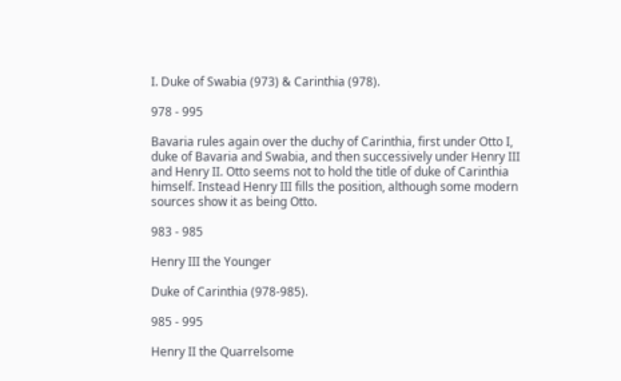I. Duke of Swabia (973) & Carinthia (978).

978 - 995

Bavaria rules again over the duchy of Carinthia, first under Otto I, duke of Bavaria and Swabia, and then successively under Henry III and Henry II. Otto seems not to hold the title of duke of Carinthia himself. Instead Henry III fills the position, although some modern sources show it as being Otto.

983 - 985

Henry III the Younger

Duke of Carinthia (978-985).

985 - 995

Henry II the Quarrelsome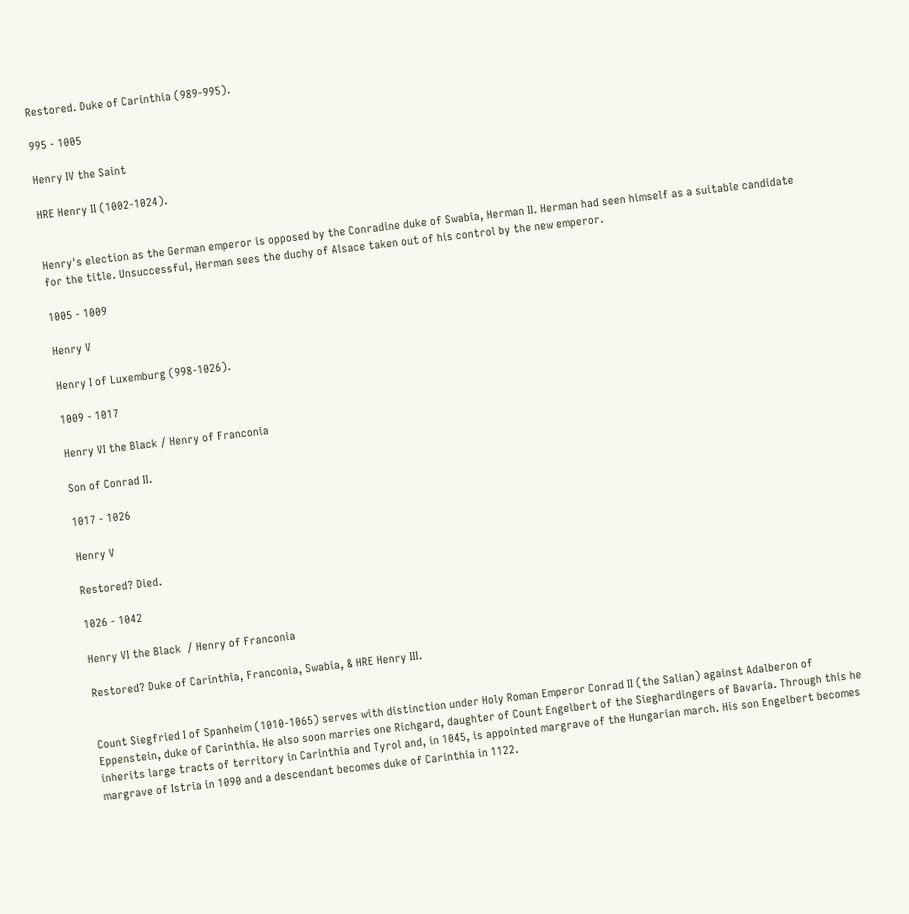Restored. Duke of Carinthia (989-995).

995 - 1005

Henry IV the Saint

HRE Henry II (1002-1024).


Henry's election as the German emperor is opposed by the Conradine duke of Swabia, Herman II. Herman had seen himself as a suitable candidate for the title. Unsuccessful, Herman sees the duchy of Alsace taken out of his control by the new emperor.

1005 - 1009

Henry V

Henry I of Luxemburg (998-1026).

1009 - 1017

Henry VI the Black / Henry of Franconia

Son of Conrad II.

1017 - 1026

Henry V

Restored? Died.

1026 - 1042

Henry VI the Black  / Henry of Franconia

Restored? Duke of Carinthia, Franconia, Swabia, & HRE Henry III.


Count Siegfried I of Spanheim (1010-1065) serves with distinction under Holy Roman Emperor Conrad II (the Salian) against Adalberon of Eppenstein, duke of Carinthia. He also soon marries one Richgard, daughter of Count Engelbert of the Sieghardingers of Bavaria. Through this he inherits large tracts of territory in Carinthia and Tyrol and, in 1045, is appointed margrave of the Hungarian march. His son Engelbert becomes margrave of Istria in 1090 and a descendant becomes duke of Carinthia in 1122.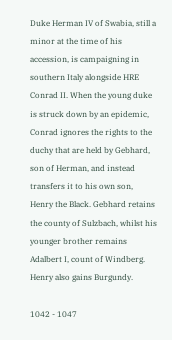Duke Herman IV of Swabia, still a minor at the time of his accession, is campaigning in southern Italy alongside HRE Conrad II. When the young duke is struck down by an epidemic, Conrad ignores the rights to the duchy that are held by Gebhard, son of Herman, and instead transfers it to his own son, Henry the Black. Gebhard retains the county of Sulzbach, whilst his younger brother remains Adalbert I, count of Windberg. Henry also gains Burgundy.

1042 - 1047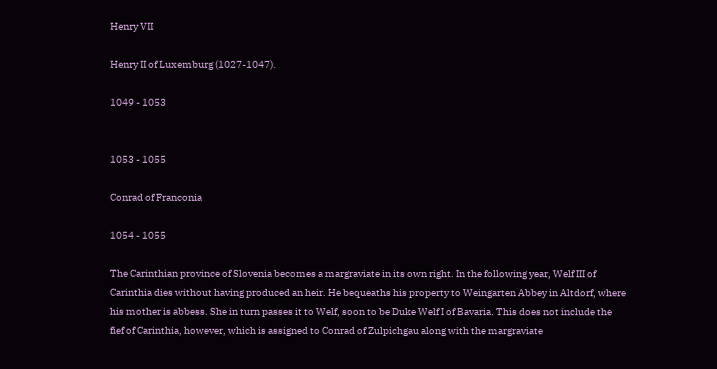Henry VII

Henry II of Luxemburg (1027-1047).

1049 - 1053


1053 - 1055

Conrad of Franconia

1054 - 1055

The Carinthian province of Slovenia becomes a margraviate in its own right. In the following year, Welf III of Carinthia dies without having produced an heir. He bequeaths his property to Weingarten Abbey in Altdorf, where his mother is abbess. She in turn passes it to Welf, soon to be Duke Welf I of Bavaria. This does not include the fief of Carinthia, however, which is assigned to Conrad of Zulpichgau along with the margraviate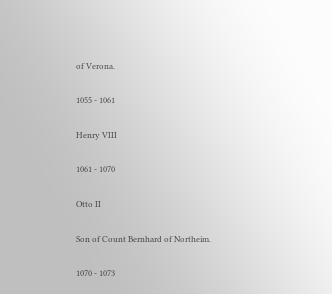of Verona.

1055 - 1061

Henry VIII

1061 - 1070

Otto II

Son of Count Bernhard of Northeim.

1070 - 1073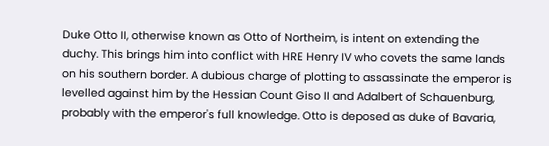Duke Otto II, otherwise known as Otto of Northeim, is intent on extending the duchy. This brings him into conflict with HRE Henry IV who covets the same lands on his southern border. A dubious charge of plotting to assassinate the emperor is levelled against him by the Hessian Count Giso II and Adalbert of Schauenburg, probably with the emperor's full knowledge. Otto is deposed as duke of Bavaria,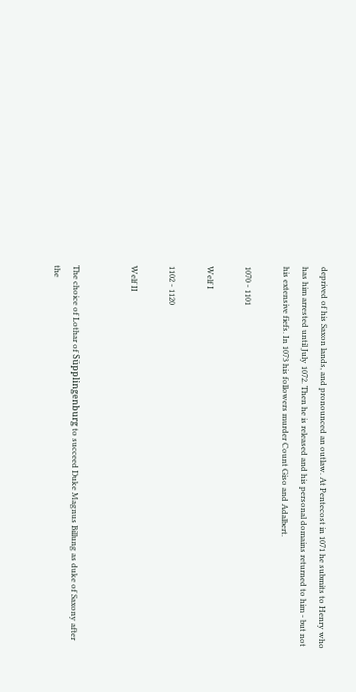deprived of his Saxon lands, and pronounced an outlaw. At Pentecost in 1071 he submits to Henry who has him arrested until July 1072. Then he is released and his personal domains returned to him - but not his extensive fiefs. In 1073 his followers murder Count Giso and Adalbert.

1070 - 1101

Welf I

1102 - 1120

Welf II


The choice of Lothar of Süpplingenburg to succeed Duke Magnus Billung as duke of Saxony after the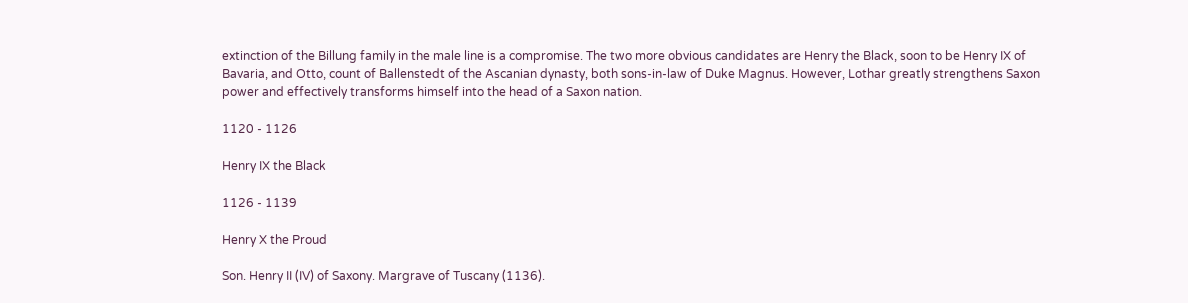extinction of the Billung family in the male line is a compromise. The two more obvious candidates are Henry the Black, soon to be Henry IX of Bavaria, and Otto, count of Ballenstedt of the Ascanian dynasty, both sons-in-law of Duke Magnus. However, Lothar greatly strengthens Saxon power and effectively transforms himself into the head of a Saxon nation.

1120 - 1126

Henry IX the Black

1126 - 1139

Henry X the Proud

Son. Henry II (IV) of Saxony. Margrave of Tuscany (1136).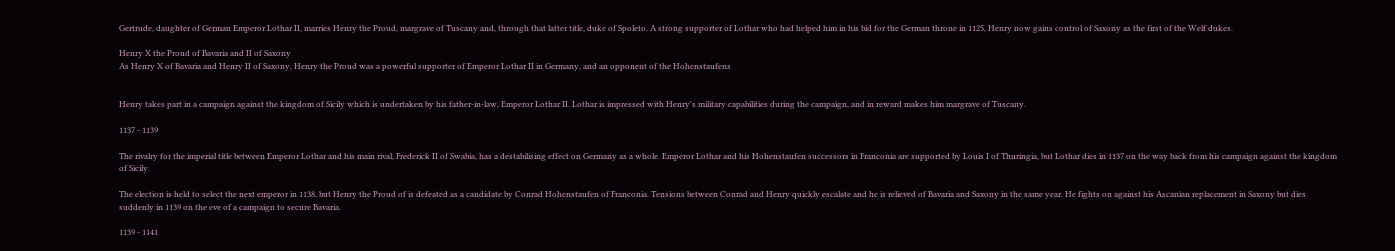Gertrude, daughter of German Emperor Lothar II, marries Henry the Proud, margrave of Tuscany and, through that latter title, duke of Spoleto. A strong supporter of Lothar who had helped him in his bid for the German throne in 1125, Henry now gains control of Saxony as the first of the Welf dukes.

Henry X the Proud of Bavaria and II of Saxony
As Henry X of Bavaria and Henry II of Saxony, Henry the Proud was a powerful supporter of Emperor Lothar II in Germany, and an opponent of the Hohenstaufens


Henry takes part in a campaign against the kingdom of Sicily which is undertaken by his father-in-law, Emperor Lothar II. Lothar is impressed with Henry's military capabilities during the campaign, and in reward makes him margrave of Tuscany.

1137 - 1139

The rivalry for the imperial title between Emperor Lothar and his main rival, Frederick II of Swabia, has a destabilising effect on Germany as a whole. Emperor Lothar and his Hohenstaufen successors in Franconia are supported by Louis I of Thuringia, but Lothar dies in 1137 on the way back from his campaign against the kingdom of Sicily.

The election is held to select the next emperor in 1138, but Henry the Proud of is defeated as a candidate by Conrad Hohenstaufen of Franconia. Tensions between Conrad and Henry quickly escalate and he is relieved of Bavaria and Saxony in the same year. He fights on against his Ascanian replacement in Saxony but dies suddenly in 1139 on the eve of a campaign to secure Bavaria.

1139 - 1141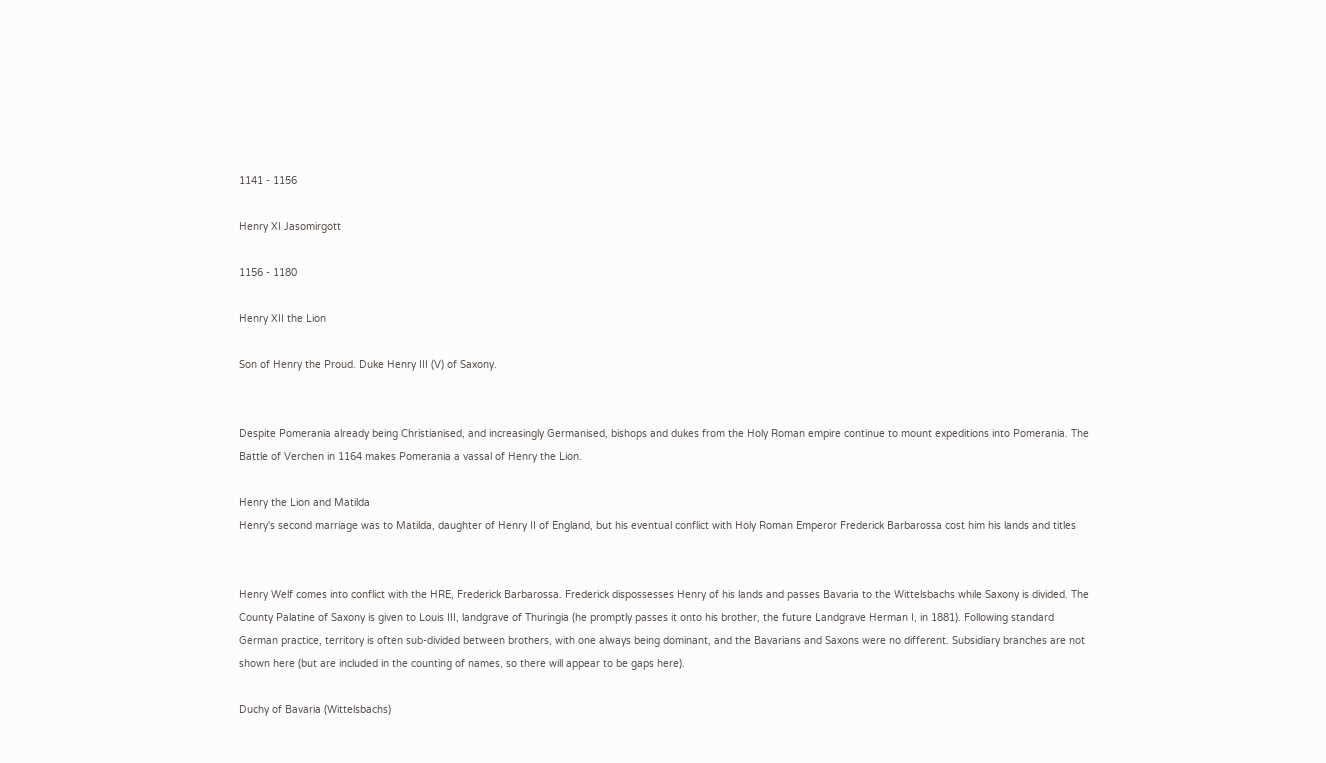1141 - 1156

Henry XI Jasomirgott

1156 - 1180

Henry XII the Lion

Son of Henry the Proud. Duke Henry III (V) of Saxony.


Despite Pomerania already being Christianised, and increasingly Germanised, bishops and dukes from the Holy Roman empire continue to mount expeditions into Pomerania. The Battle of Verchen in 1164 makes Pomerania a vassal of Henry the Lion.

Henry the Lion and Matilda
Henry's second marriage was to Matilda, daughter of Henry II of England, but his eventual conflict with Holy Roman Emperor Frederick Barbarossa cost him his lands and titles


Henry Welf comes into conflict with the HRE, Frederick Barbarossa. Frederick dispossesses Henry of his lands and passes Bavaria to the Wittelsbachs while Saxony is divided. The County Palatine of Saxony is given to Louis III, landgrave of Thuringia (he promptly passes it onto his brother, the future Landgrave Herman I, in 1881). Following standard German practice, territory is often sub-divided between brothers, with one always being dominant, and the Bavarians and Saxons were no different. Subsidiary branches are not shown here (but are included in the counting of names, so there will appear to be gaps here).

Duchy of Bavaria (Wittelsbachs)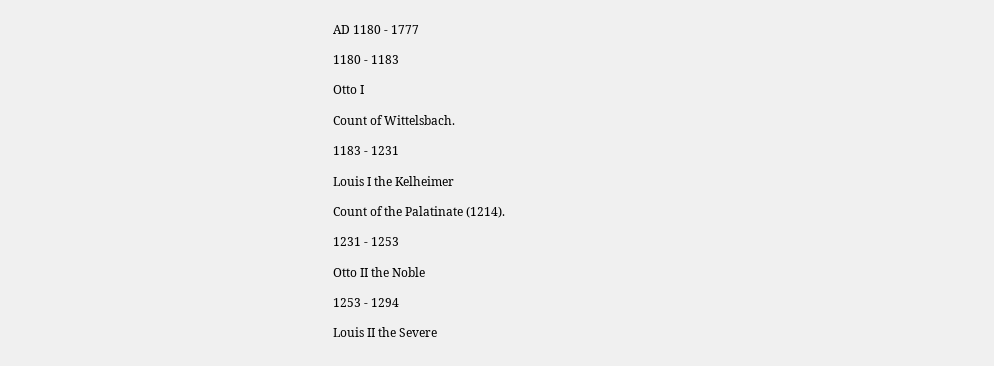AD 1180 - 1777

1180 - 1183

Otto I

Count of Wittelsbach.

1183 - 1231

Louis I the Kelheimer

Count of the Palatinate (1214).

1231 - 1253

Otto II the Noble

1253 - 1294

Louis II the Severe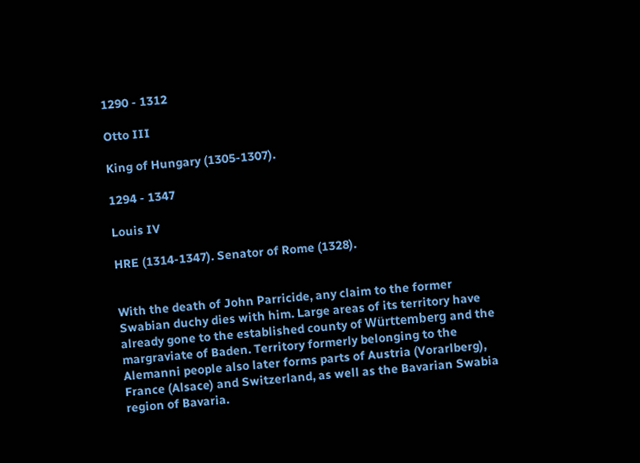1290 - 1312

Otto III

King of Hungary (1305-1307).

1294 - 1347

Louis IV

HRE (1314-1347). Senator of Rome (1328).


With the death of John Parricide, any claim to the former Swabian duchy dies with him. Large areas of its territory have already gone to the established county of Württemberg and the margraviate of Baden. Territory formerly belonging to the Alemanni people also later forms parts of Austria (Vorarlberg), France (Alsace) and Switzerland, as well as the Bavarian Swabia region of Bavaria.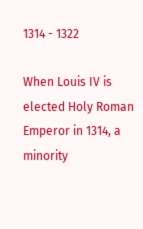1314 - 1322

When Louis IV is elected Holy Roman Emperor in 1314, a minority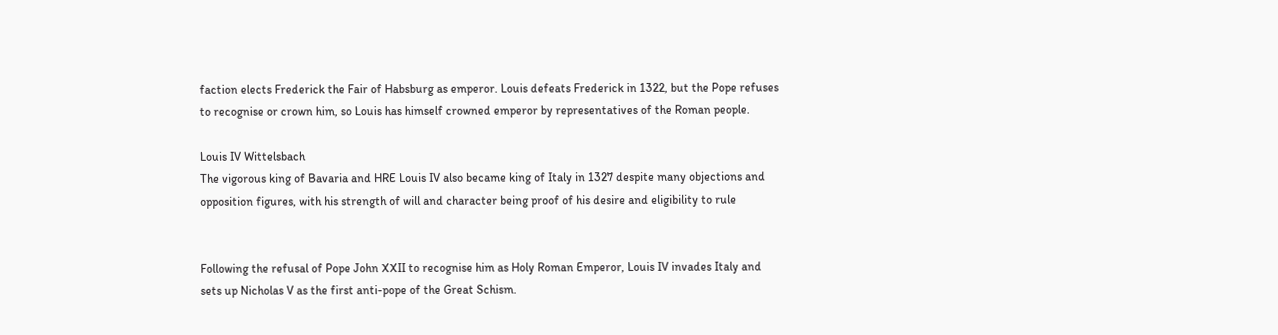faction elects Frederick the Fair of Habsburg as emperor. Louis defeats Frederick in 1322, but the Pope refuses to recognise or crown him, so Louis has himself crowned emperor by representatives of the Roman people.

Louis IV Wittelsbach
The vigorous king of Bavaria and HRE Louis IV also became king of Italy in 1327 despite many objections and opposition figures, with his strength of will and character being proof of his desire and eligibility to rule


Following the refusal of Pope John XXII to recognise him as Holy Roman Emperor, Louis IV invades Italy and sets up Nicholas V as the first anti-pope of the Great Schism.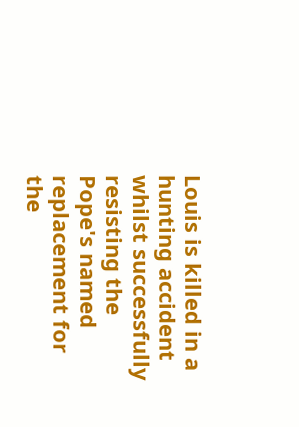Louis is killed in a hunting accident whilst successfully resisting the Pope's named replacement for the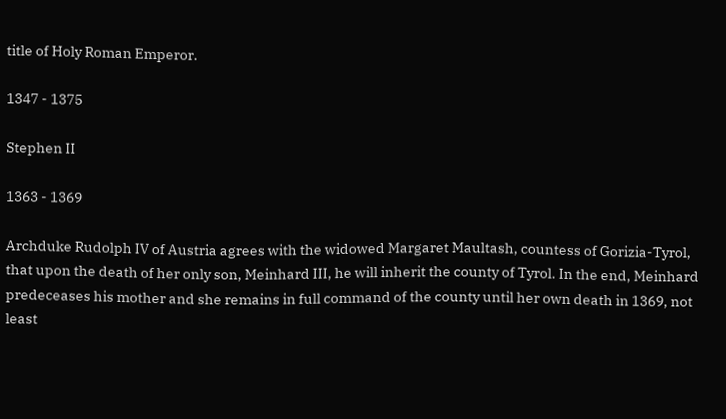title of Holy Roman Emperor.

1347 - 1375

Stephen II

1363 - 1369

Archduke Rudolph IV of Austria agrees with the widowed Margaret Maultash, countess of Gorizia-Tyrol, that upon the death of her only son, Meinhard III, he will inherit the county of Tyrol. In the end, Meinhard predeceases his mother and she remains in full command of the county until her own death in 1369, not least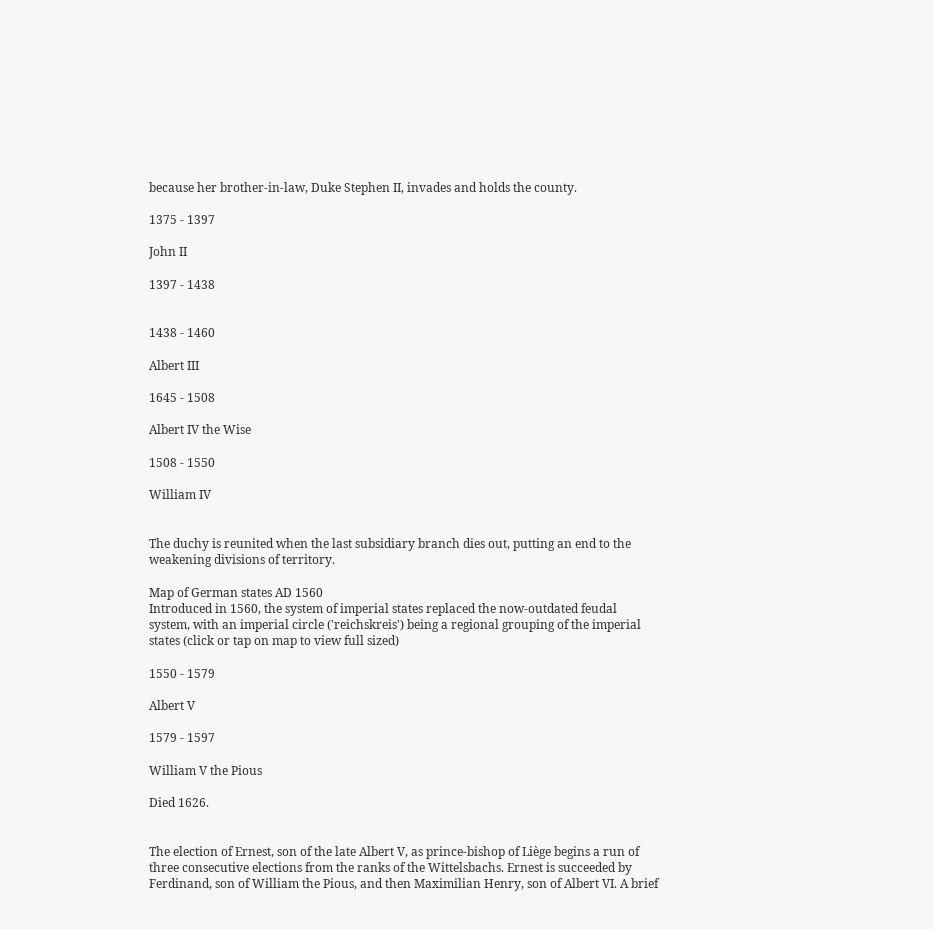because her brother-in-law, Duke Stephen II, invades and holds the county.

1375 - 1397

John II

1397 - 1438


1438 - 1460

Albert III

1645 - 1508

Albert IV the Wise

1508 - 1550

William IV


The duchy is reunited when the last subsidiary branch dies out, putting an end to the weakening divisions of territory.

Map of German states AD 1560
Introduced in 1560, the system of imperial states replaced the now-outdated feudal system, with an imperial circle ('reichskreis') being a regional grouping of the imperial states (click or tap on map to view full sized)

1550 - 1579

Albert V

1579 - 1597

William V the Pious

Died 1626.


The election of Ernest, son of the late Albert V, as prince-bishop of Liège begins a run of three consecutive elections from the ranks of the Wittelsbachs. Ernest is succeeded by Ferdinand, son of William the Pious, and then Maximilian Henry, son of Albert VI. A brief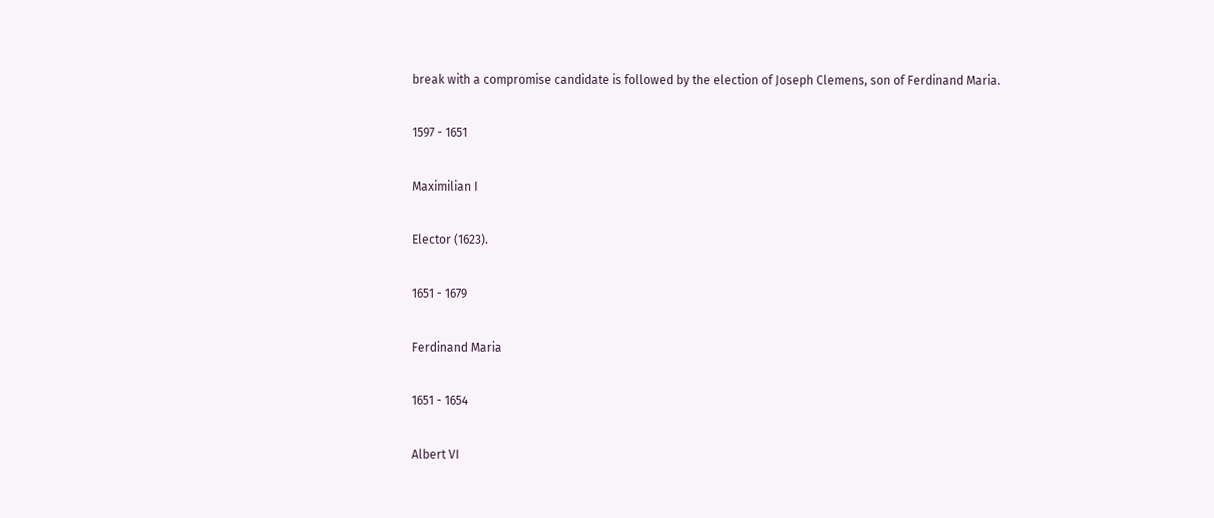break with a compromise candidate is followed by the election of Joseph Clemens, son of Ferdinand Maria.

1597 - 1651

Maximilian I

Elector (1623).

1651 - 1679

Ferdinand Maria

1651 - 1654

Albert VI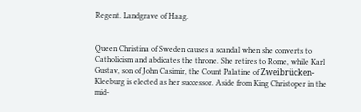Regent. Landgrave of Haag.


Queen Christina of Sweden causes a scandal when she converts to Catholicism and abdicates the throne. She retires to Rome, while Karl Gustav, son of John Casimir, the Count Palatine of Zweibrücken-Kleeburg is elected as her successor. Aside from King Christoper in the mid-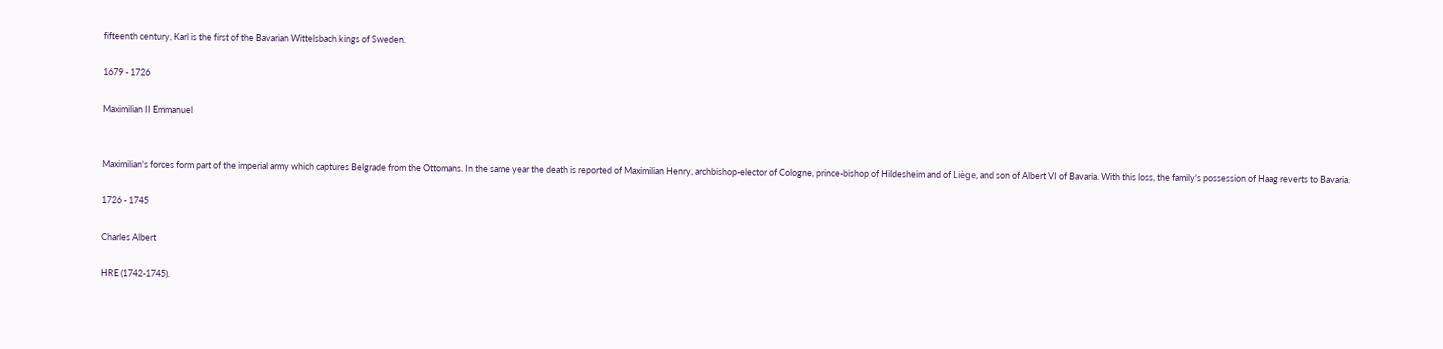fifteenth century, Karl is the first of the Bavarian Wittelsbach kings of Sweden.

1679 - 1726

Maximilian II Emmanuel


Maximilian's forces form part of the imperial army which captures Belgrade from the Ottomans. In the same year the death is reported of Maximilian Henry, archbishop-elector of Cologne, prince-bishop of Hildesheim and of Liège, and son of Albert VI of Bavaria. With this loss, the family's possession of Haag reverts to Bavaria.

1726 - 1745

Charles Albert

HRE (1742-1745).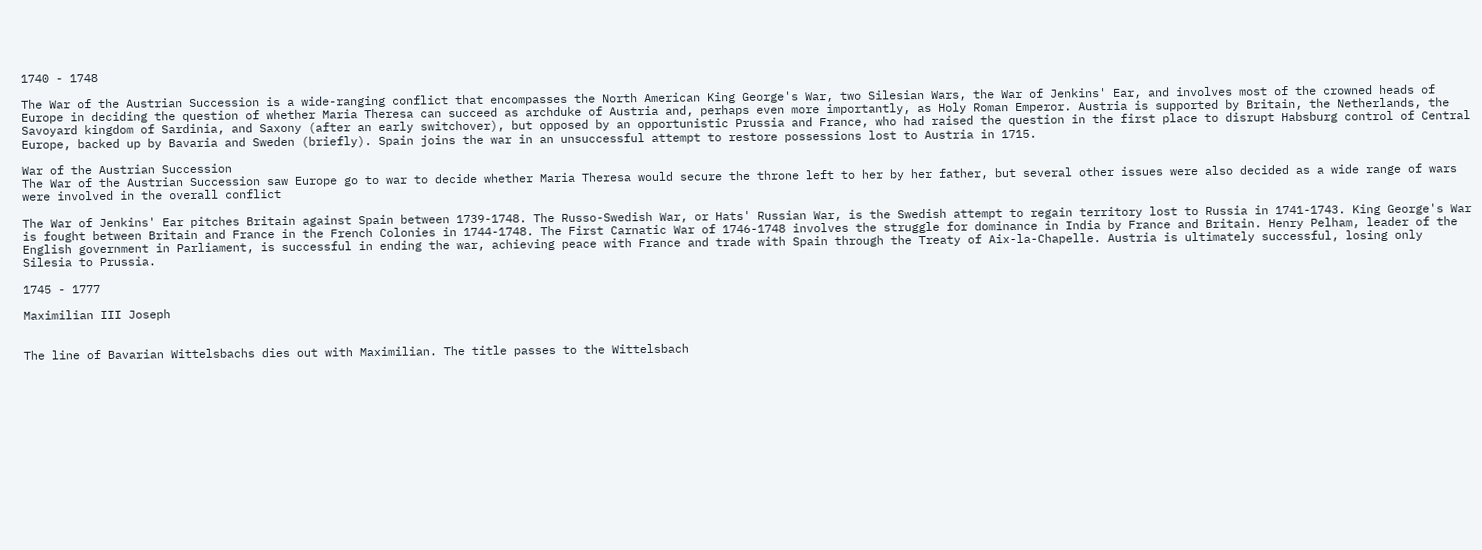1740 - 1748

The War of the Austrian Succession is a wide-ranging conflict that encompasses the North American King George's War, two Silesian Wars, the War of Jenkins' Ear, and involves most of the crowned heads of Europe in deciding the question of whether Maria Theresa can succeed as archduke of Austria and, perhaps even more importantly, as Holy Roman Emperor. Austria is supported by Britain, the Netherlands, the Savoyard kingdom of Sardinia, and Saxony (after an early switchover), but opposed by an opportunistic Prussia and France, who had raised the question in the first place to disrupt Habsburg control of Central Europe, backed up by Bavaria and Sweden (briefly). Spain joins the war in an unsuccessful attempt to restore possessions lost to Austria in 1715.

War of the Austrian Succession
The War of the Austrian Succession saw Europe go to war to decide whether Maria Theresa would secure the throne left to her by her father, but several other issues were also decided as a wide range of wars were involved in the overall conflict

The War of Jenkins' Ear pitches Britain against Spain between 1739-1748. The Russo-Swedish War, or Hats' Russian War, is the Swedish attempt to regain territory lost to Russia in 1741-1743. King George's War is fought between Britain and France in the French Colonies in 1744-1748. The First Carnatic War of 1746-1748 involves the struggle for dominance in India by France and Britain. Henry Pelham, leader of the English government in Parliament, is successful in ending the war, achieving peace with France and trade with Spain through the Treaty of Aix-la-Chapelle. Austria is ultimately successful, losing only Silesia to Prussia.

1745 - 1777

Maximilian III Joseph


The line of Bavarian Wittelsbachs dies out with Maximilian. The title passes to the Wittelsbach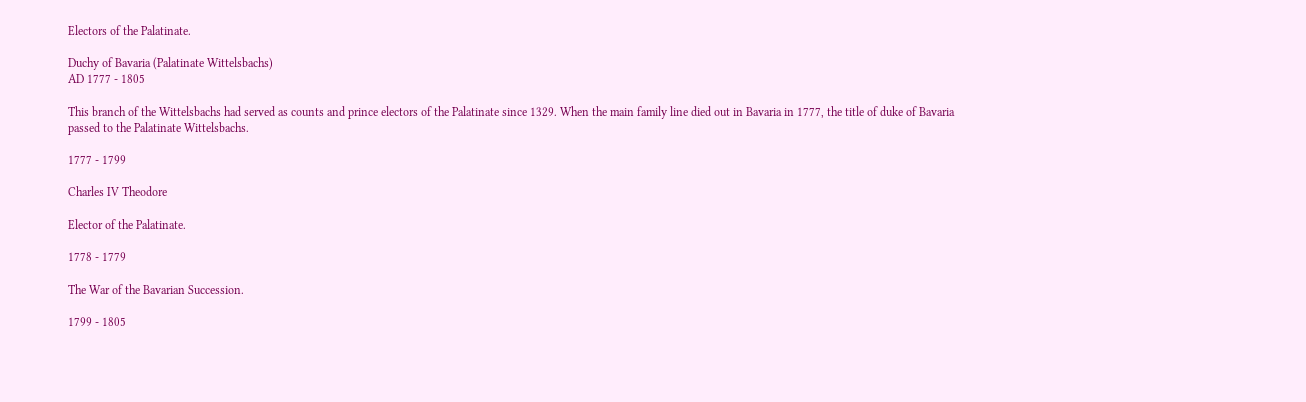Electors of the Palatinate.

Duchy of Bavaria (Palatinate Wittelsbachs)
AD 1777 - 1805

This branch of the Wittelsbachs had served as counts and prince electors of the Palatinate since 1329. When the main family line died out in Bavaria in 1777, the title of duke of Bavaria passed to the Palatinate Wittelsbachs.

1777 - 1799

Charles IV Theodore

Elector of the Palatinate.

1778 - 1779

The War of the Bavarian Succession.

1799 - 1805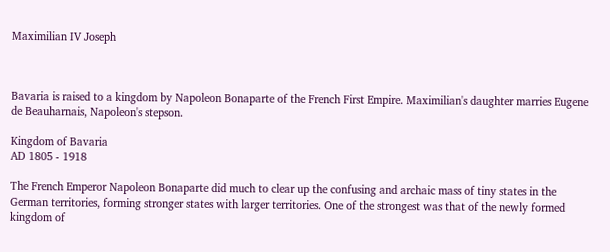Maximilian IV Joseph



Bavaria is raised to a kingdom by Napoleon Bonaparte of the French First Empire. Maximilian's daughter marries Eugene de Beauharnais, Napoleon's stepson.

Kingdom of Bavaria
AD 1805 - 1918

The French Emperor Napoleon Bonaparte did much to clear up the confusing and archaic mass of tiny states in the German territories, forming stronger states with larger territories. One of the strongest was that of the newly formed kingdom of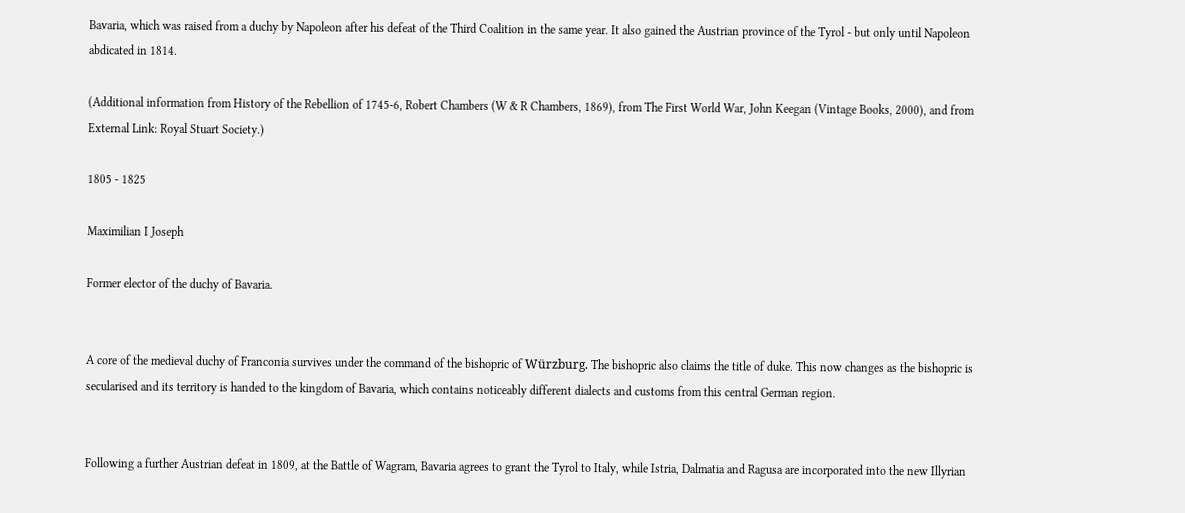Bavaria, which was raised from a duchy by Napoleon after his defeat of the Third Coalition in the same year. It also gained the Austrian province of the Tyrol - but only until Napoleon abdicated in 1814.

(Additional information from History of the Rebellion of 1745-6, Robert Chambers (W & R Chambers, 1869), from The First World War, John Keegan (Vintage Books, 2000), and from External Link: Royal Stuart Society.)

1805 - 1825

Maximilian I Joseph

Former elector of the duchy of Bavaria.


A core of the medieval duchy of Franconia survives under the command of the bishopric of Würzburg. The bishopric also claims the title of duke. This now changes as the bishopric is secularised and its territory is handed to the kingdom of Bavaria, which contains noticeably different dialects and customs from this central German region.


Following a further Austrian defeat in 1809, at the Battle of Wagram, Bavaria agrees to grant the Tyrol to Italy, while Istria, Dalmatia and Ragusa are incorporated into the new Illyrian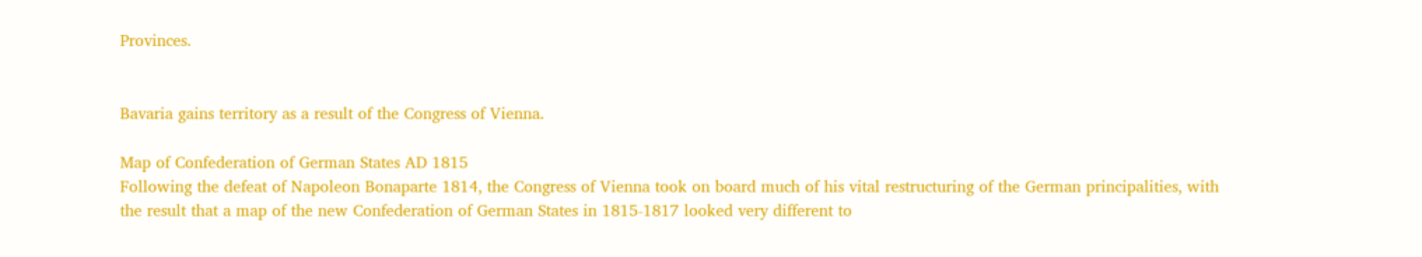Provinces.


Bavaria gains territory as a result of the Congress of Vienna.

Map of Confederation of German States AD 1815
Following the defeat of Napoleon Bonaparte 1814, the Congress of Vienna took on board much of his vital restructuring of the German principalities, with the result that a map of the new Confederation of German States in 1815-1817 looked very different to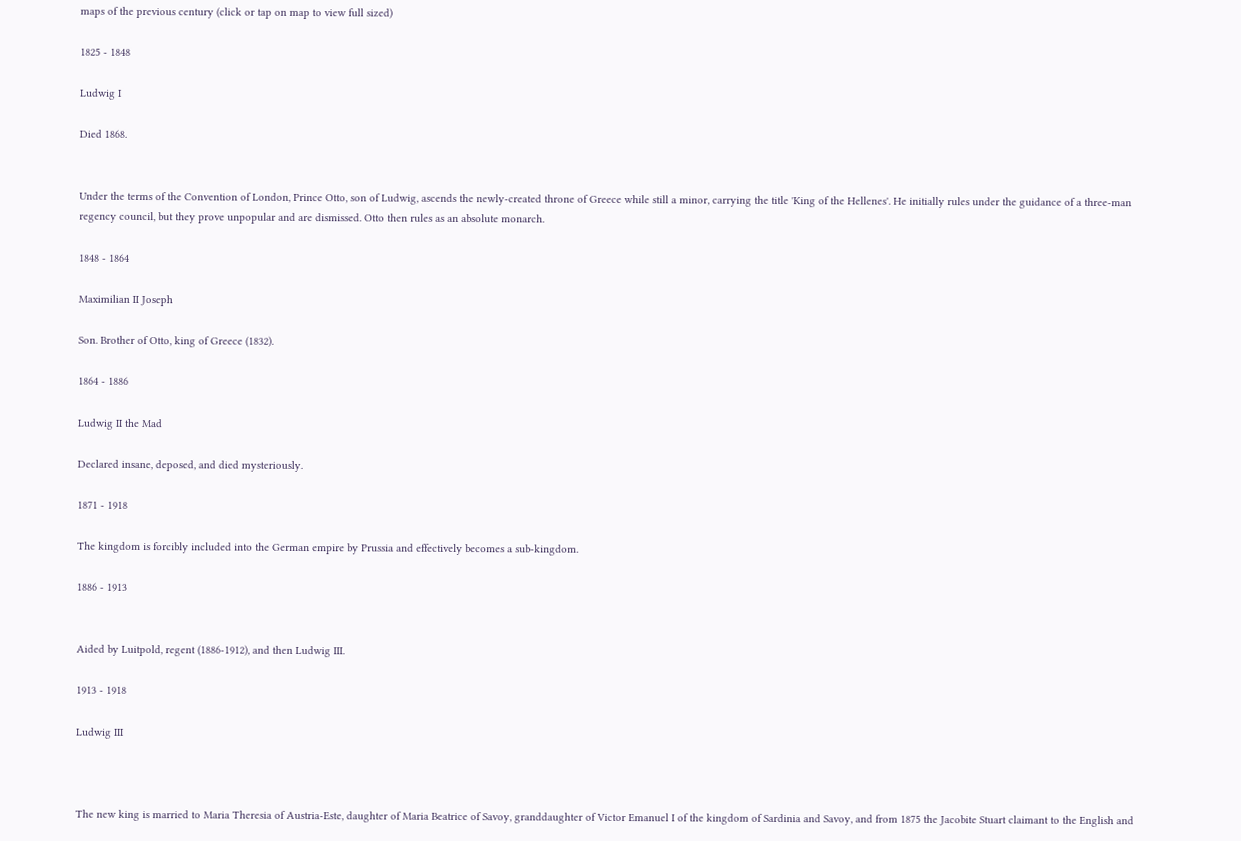maps of the previous century (click or tap on map to view full sized)

1825 - 1848

Ludwig I

Died 1868.


Under the terms of the Convention of London, Prince Otto, son of Ludwig, ascends the newly-created throne of Greece while still a minor, carrying the title 'King of the Hellenes'. He initially rules under the guidance of a three-man regency council, but they prove unpopular and are dismissed. Otto then rules as an absolute monarch.

1848 - 1864

Maximilian II Joseph

Son. Brother of Otto, king of Greece (1832).

1864 - 1886

Ludwig II the Mad

Declared insane, deposed, and died mysteriously.

1871 - 1918

The kingdom is forcibly included into the German empire by Prussia and effectively becomes a sub-kingdom.

1886 - 1913


Aided by Luitpold, regent (1886-1912), and then Ludwig III.

1913 - 1918

Ludwig III



The new king is married to Maria Theresia of Austria-Este, daughter of Maria Beatrice of Savoy, granddaughter of Victor Emanuel I of the kingdom of Sardinia and Savoy, and from 1875 the Jacobite Stuart claimant to the English and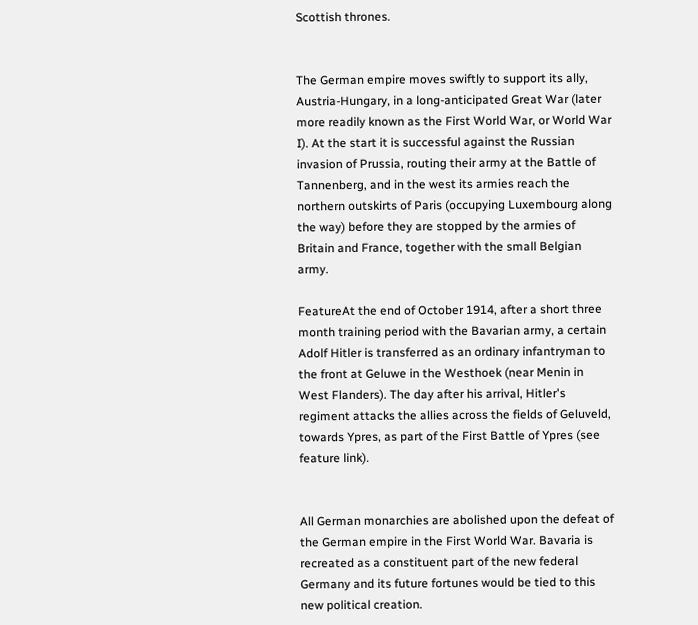Scottish thrones.


The German empire moves swiftly to support its ally, Austria-Hungary, in a long-anticipated Great War (later more readily known as the First World War, or World War I). At the start it is successful against the Russian invasion of Prussia, routing their army at the Battle of Tannenberg, and in the west its armies reach the northern outskirts of Paris (occupying Luxembourg along the way) before they are stopped by the armies of Britain and France, together with the small Belgian army.

FeatureAt the end of October 1914, after a short three month training period with the Bavarian army, a certain Adolf Hitler is transferred as an ordinary infantryman to the front at Geluwe in the Westhoek (near Menin in West Flanders). The day after his arrival, Hitler's regiment attacks the allies across the fields of Geluveld, towards Ypres, as part of the First Battle of Ypres (see feature link).


All German monarchies are abolished upon the defeat of the German empire in the First World War. Bavaria is recreated as a constituent part of the new federal Germany and its future fortunes would be tied to this new political creation.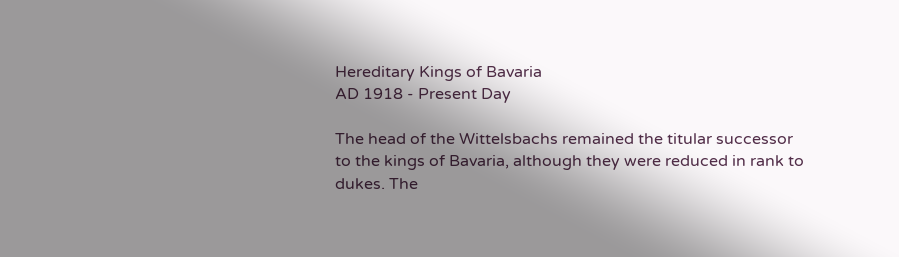Hereditary Kings of Bavaria
AD 1918 - Present Day

The head of the Wittelsbachs remained the titular successor to the kings of Bavaria, although they were reduced in rank to dukes. The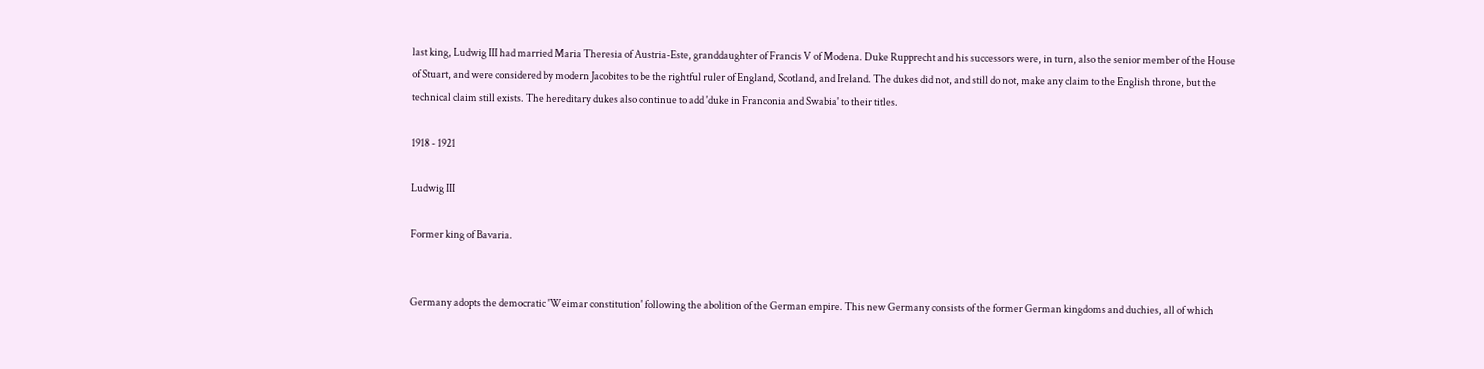last king, Ludwig III had married Maria Theresia of Austria-Este, granddaughter of Francis V of Modena. Duke Rupprecht and his successors were, in turn, also the senior member of the House of Stuart, and were considered by modern Jacobites to be the rightful ruler of England, Scotland, and Ireland. The dukes did not, and still do not, make any claim to the English throne, but the technical claim still exists. The hereditary dukes also continue to add 'duke in Franconia and Swabia' to their titles.

1918 - 1921

Ludwig III

Former king of Bavaria.


Germany adopts the democratic 'Weimar constitution' following the abolition of the German empire. This new Germany consists of the former German kingdoms and duchies, all of which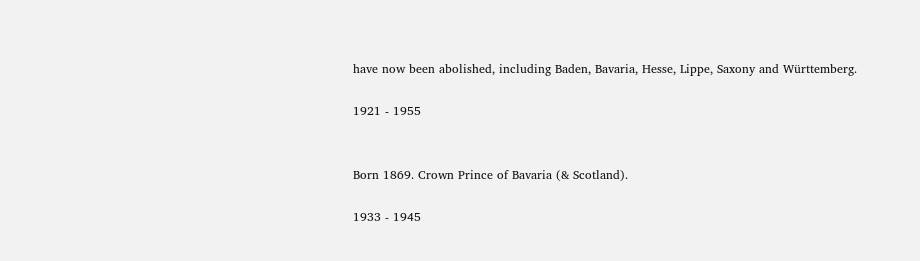have now been abolished, including Baden, Bavaria, Hesse, Lippe, Saxony and Württemberg.

1921 - 1955


Born 1869. Crown Prince of Bavaria (& Scotland).

1933 - 1945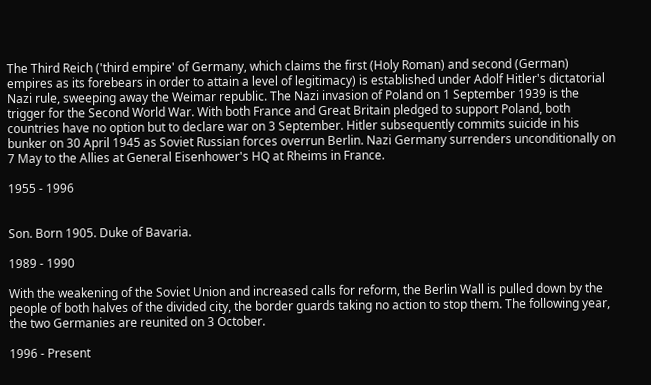The Third Reich ('third empire' of Germany, which claims the first (Holy Roman) and second (German) empires as its forebears in order to attain a level of legitimacy) is established under Adolf Hitler's dictatorial Nazi rule, sweeping away the Weimar republic. The Nazi invasion of Poland on 1 September 1939 is the trigger for the Second World War. With both France and Great Britain pledged to support Poland, both countries have no option but to declare war on 3 September. Hitler subsequently commits suicide in his bunker on 30 April 1945 as Soviet Russian forces overrun Berlin. Nazi Germany surrenders unconditionally on 7 May to the Allies at General Eisenhower's HQ at Rheims in France.

1955 - 1996


Son. Born 1905. Duke of Bavaria.

1989 - 1990

With the weakening of the Soviet Union and increased calls for reform, the Berlin Wall is pulled down by the people of both halves of the divided city, the border guards taking no action to stop them. The following year, the two Germanies are reunited on 3 October.

1996 - Present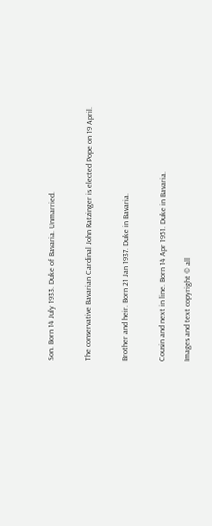Son. Born 14 July 1933. Duke of Bavaria. Unmarried.


The conservative Bavarian Cardinal John Ratzinger is elected Pope on 19 April.


Brother and heir. Born 21 Jan 1937. Duke in Bavaria.


Cousin and next in line. Born 14 Apr 1951. Duke in Bavaria.

Images and text copyright © all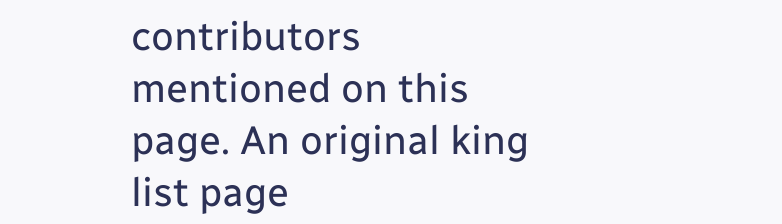contributors mentioned on this page. An original king list page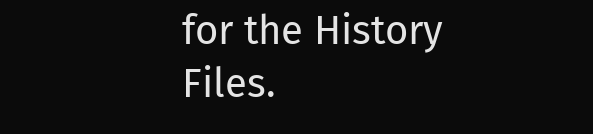for the History Files.